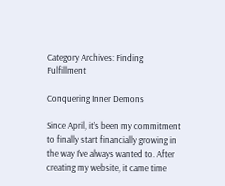Category Archives: Finding Fulfillment

Conquering Inner Demons

Since April, it’s been my commitment to finally start financially growing in the way I’ve always wanted to. After creating my website, it came time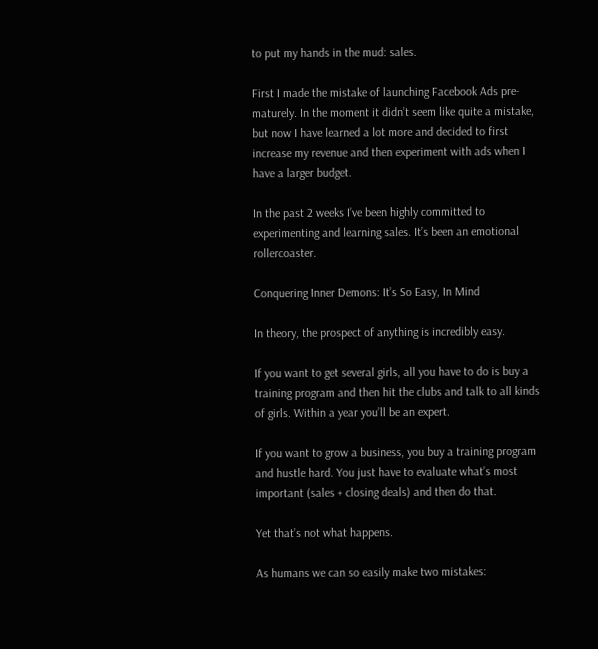to put my hands in the mud: sales.

First I made the mistake of launching Facebook Ads pre-maturely. In the moment it didn’t seem like quite a mistake, but now I have learned a lot more and decided to first increase my revenue and then experiment with ads when I have a larger budget.

In the past 2 weeks I’ve been highly committed to experimenting and learning sales. It’s been an emotional rollercoaster.

Conquering Inner Demons: It’s So Easy, In Mind

In theory, the prospect of anything is incredibly easy.

If you want to get several girls, all you have to do is buy a training program and then hit the clubs and talk to all kinds of girls. Within a year you’ll be an expert.

If you want to grow a business, you buy a training program and hustle hard. You just have to evaluate what’s most important (sales + closing deals) and then do that.

Yet that’s not what happens.

As humans we can so easily make two mistakes: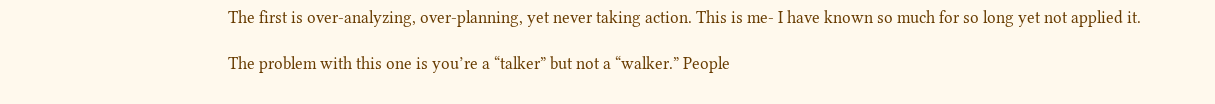The first is over-analyzing, over-planning, yet never taking action. This is me- I have known so much for so long yet not applied it.

The problem with this one is you’re a “talker” but not a “walker.” People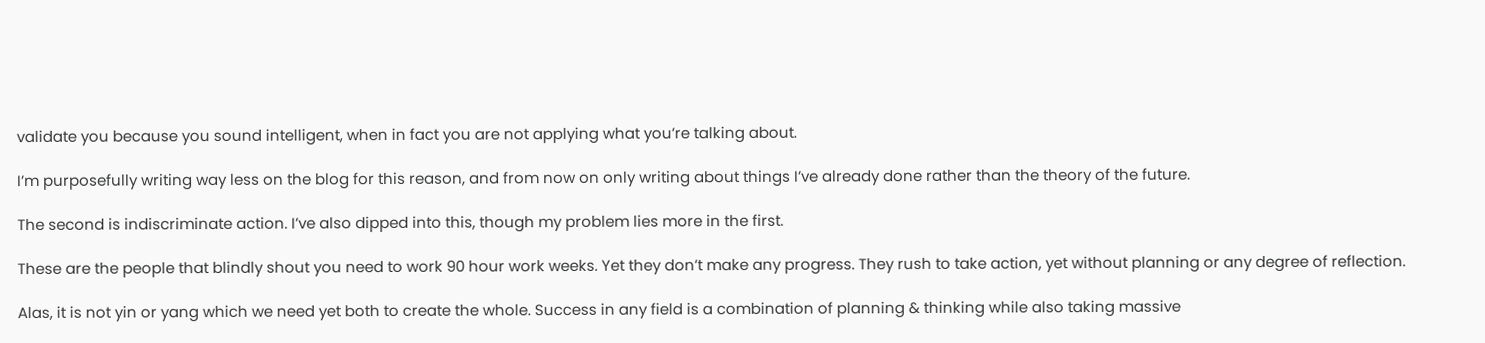validate you because you sound intelligent, when in fact you are not applying what you’re talking about.

I’m purposefully writing way less on the blog for this reason, and from now on only writing about things I’ve already done rather than the theory of the future.

The second is indiscriminate action. I’ve also dipped into this, though my problem lies more in the first.

These are the people that blindly shout you need to work 90 hour work weeks. Yet they don’t make any progress. They rush to take action, yet without planning or any degree of reflection.

Alas, it is not yin or yang which we need yet both to create the whole. Success in any field is a combination of planning & thinking while also taking massive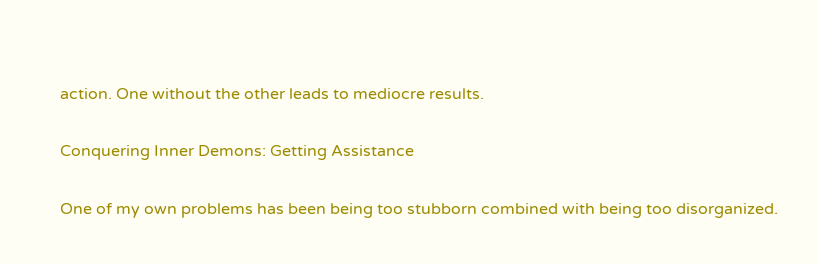action. One without the other leads to mediocre results.

Conquering Inner Demons: Getting Assistance

One of my own problems has been being too stubborn combined with being too disorganized.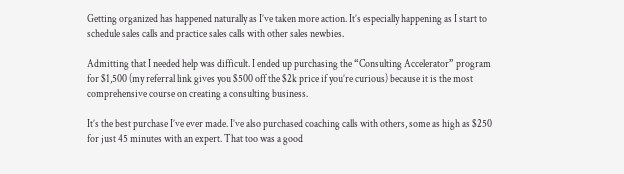Getting organized has happened naturally as I’ve taken more action. It’s especially happening as I start to schedule sales calls and practice sales calls with other sales newbies.

Admitting that I needed help was difficult. I ended up purchasing the “Consulting Accelerator” program for $1,500 (my referral link gives you $500 off the $2k price if you’re curious) because it is the most comprehensive course on creating a consulting business.

It’s the best purchase I’ve ever made. I’ve also purchased coaching calls with others, some as high as $250 for just 45 minutes with an expert. That too was a good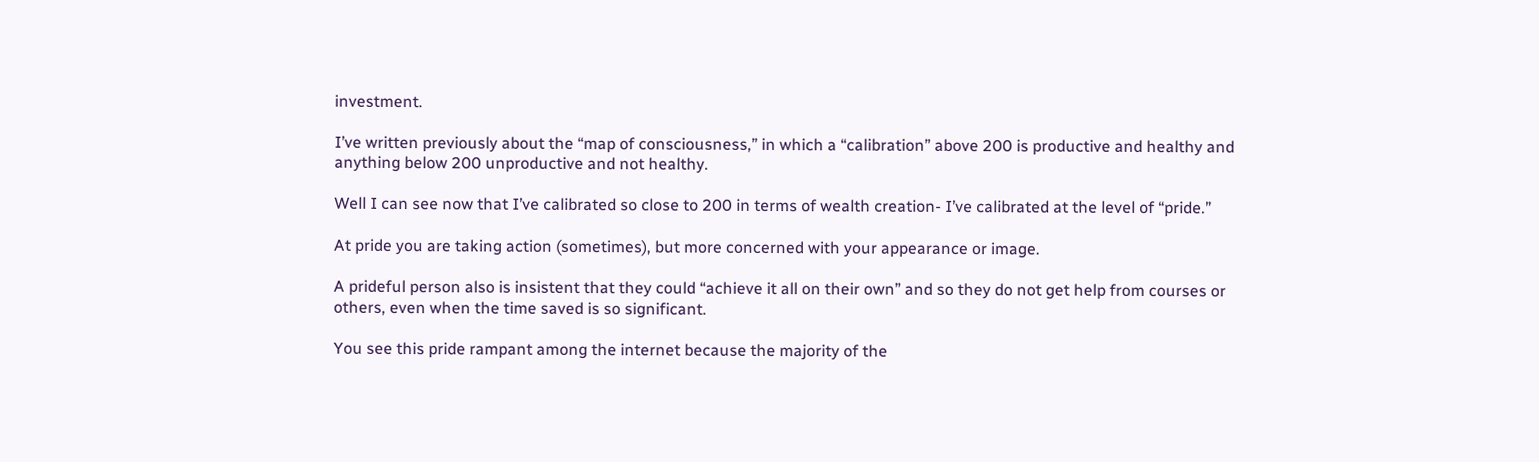investment.

I’ve written previously about the “map of consciousness,” in which a “calibration” above 200 is productive and healthy and anything below 200 unproductive and not healthy.

Well I can see now that I’ve calibrated so close to 200 in terms of wealth creation- I’ve calibrated at the level of “pride.”

At pride you are taking action (sometimes), but more concerned with your appearance or image.

A prideful person also is insistent that they could “achieve it all on their own” and so they do not get help from courses or others, even when the time saved is so significant.

You see this pride rampant among the internet because the majority of the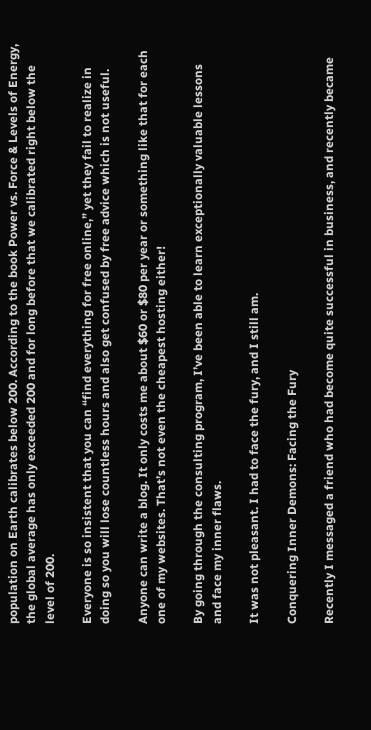population on Earth calibrates below 200. According to the book Power vs. Force & Levels of Energy, the global average has only exceeded 200 and for long before that we calibrated right below the level of 200.

Everyone is so insistent that you can “find everything for free online,” yet they fail to realize in doing so you will lose countless hours and also get confused by free advice which is not useful.

Anyone can write a blog. It only costs me about $60 or $80 per year or something like that for each one of my websites. That’s not even the cheapest hosting either!

By going through the consulting program, I’ve been able to learn exceptionally valuable lessons and face my inner flaws.

It was not pleasant. I had to face the fury, and I still am.

Conquering Inner Demons: Facing the Fury

Recently I messaged a friend who had become quite successful in business, and recently became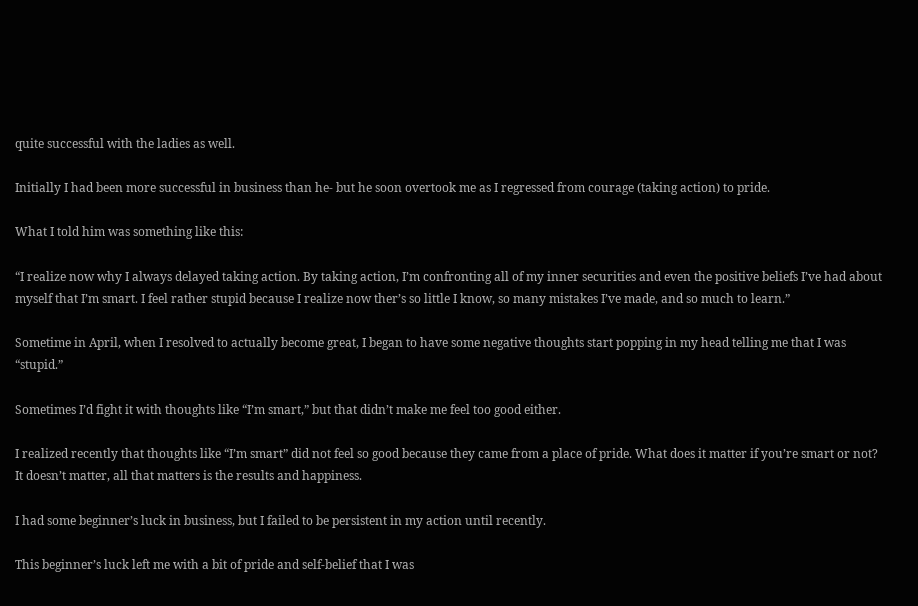quite successful with the ladies as well.

Initially I had been more successful in business than he- but he soon overtook me as I regressed from courage (taking action) to pride.

What I told him was something like this:

“I realize now why I always delayed taking action. By taking action, I’m confronting all of my inner securities and even the positive beliefs I’ve had about myself that I’m smart. I feel rather stupid because I realize now ther’s so little I know, so many mistakes I’ve made, and so much to learn.”

Sometime in April, when I resolved to actually become great, I began to have some negative thoughts start popping in my head telling me that I was “stupid.”

Sometimes I’d fight it with thoughts like “I’m smart,” but that didn’t make me feel too good either.

I realized recently that thoughts like “I’m smart” did not feel so good because they came from a place of pride. What does it matter if you’re smart or not? It doesn’t matter, all that matters is the results and happiness.

I had some beginner’s luck in business, but I failed to be persistent in my action until recently.

This beginner’s luck left me with a bit of pride and self-belief that I was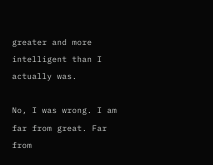greater and more intelligent than I actually was.

No, I was wrong. I am far from great. Far from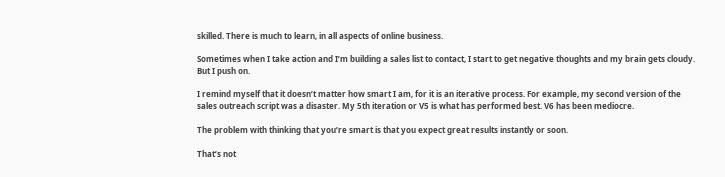skilled. There is much to learn, in all aspects of online business.

Sometimes when I take action and I’m building a sales list to contact, I start to get negative thoughts and my brain gets cloudy. But I push on.

I remind myself that it doesn’t matter how smart I am, for it is an iterative process. For example, my second version of the sales outreach script was a disaster. My 5th iteration or V5 is what has performed best. V6 has been mediocre.

The problem with thinking that you’re smart is that you expect great results instantly or soon.

That’s not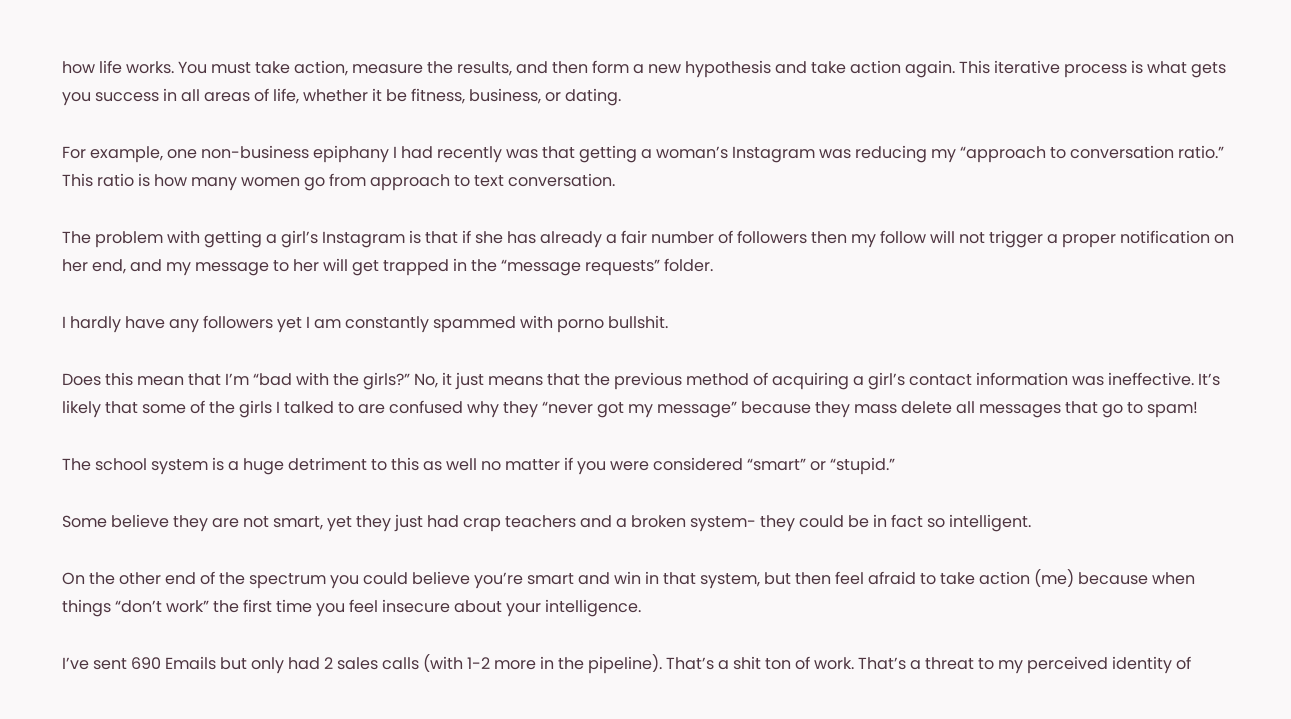how life works. You must take action, measure the results, and then form a new hypothesis and take action again. This iterative process is what gets you success in all areas of life, whether it be fitness, business, or dating.

For example, one non-business epiphany I had recently was that getting a woman’s Instagram was reducing my “approach to conversation ratio.” This ratio is how many women go from approach to text conversation.

The problem with getting a girl’s Instagram is that if she has already a fair number of followers then my follow will not trigger a proper notification on her end, and my message to her will get trapped in the “message requests” folder.

I hardly have any followers yet I am constantly spammed with porno bullshit.

Does this mean that I’m “bad with the girls?” No, it just means that the previous method of acquiring a girl’s contact information was ineffective. It’s likely that some of the girls I talked to are confused why they “never got my message” because they mass delete all messages that go to spam!

The school system is a huge detriment to this as well no matter if you were considered “smart” or “stupid.”

Some believe they are not smart, yet they just had crap teachers and a broken system- they could be in fact so intelligent.

On the other end of the spectrum you could believe you’re smart and win in that system, but then feel afraid to take action (me) because when things “don’t work” the first time you feel insecure about your intelligence.

I’ve sent 690 Emails but only had 2 sales calls (with 1-2 more in the pipeline). That’s a shit ton of work. That’s a threat to my perceived identity of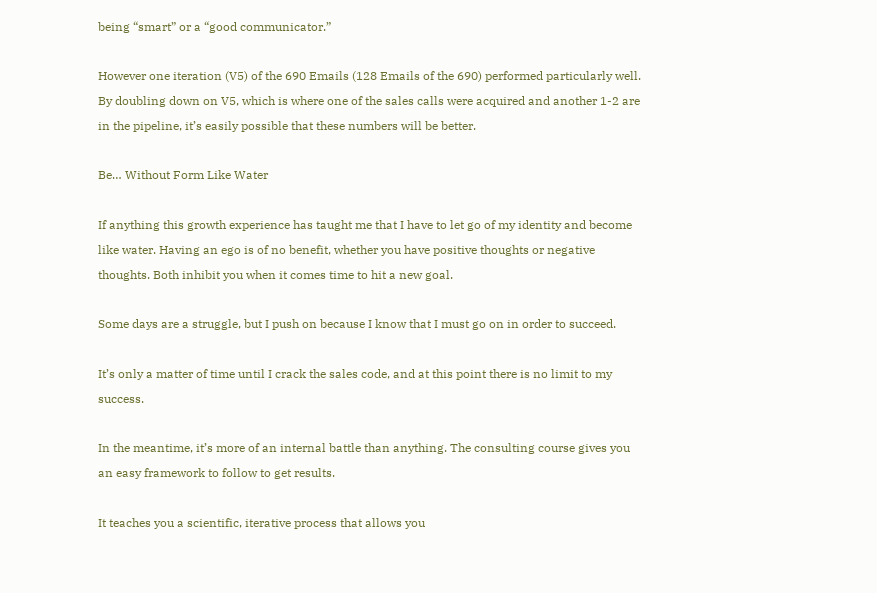being “smart” or a “good communicator.”

However one iteration (V5) of the 690 Emails (128 Emails of the 690) performed particularly well. By doubling down on V5, which is where one of the sales calls were acquired and another 1-2 are in the pipeline, it’s easily possible that these numbers will be better.

Be… Without Form Like Water

If anything this growth experience has taught me that I have to let go of my identity and become like water. Having an ego is of no benefit, whether you have positive thoughts or negative thoughts. Both inhibit you when it comes time to hit a new goal.

Some days are a struggle, but I push on because I know that I must go on in order to succeed.

It’s only a matter of time until I crack the sales code, and at this point there is no limit to my success.

In the meantime, it’s more of an internal battle than anything. The consulting course gives you an easy framework to follow to get results.

It teaches you a scientific, iterative process that allows you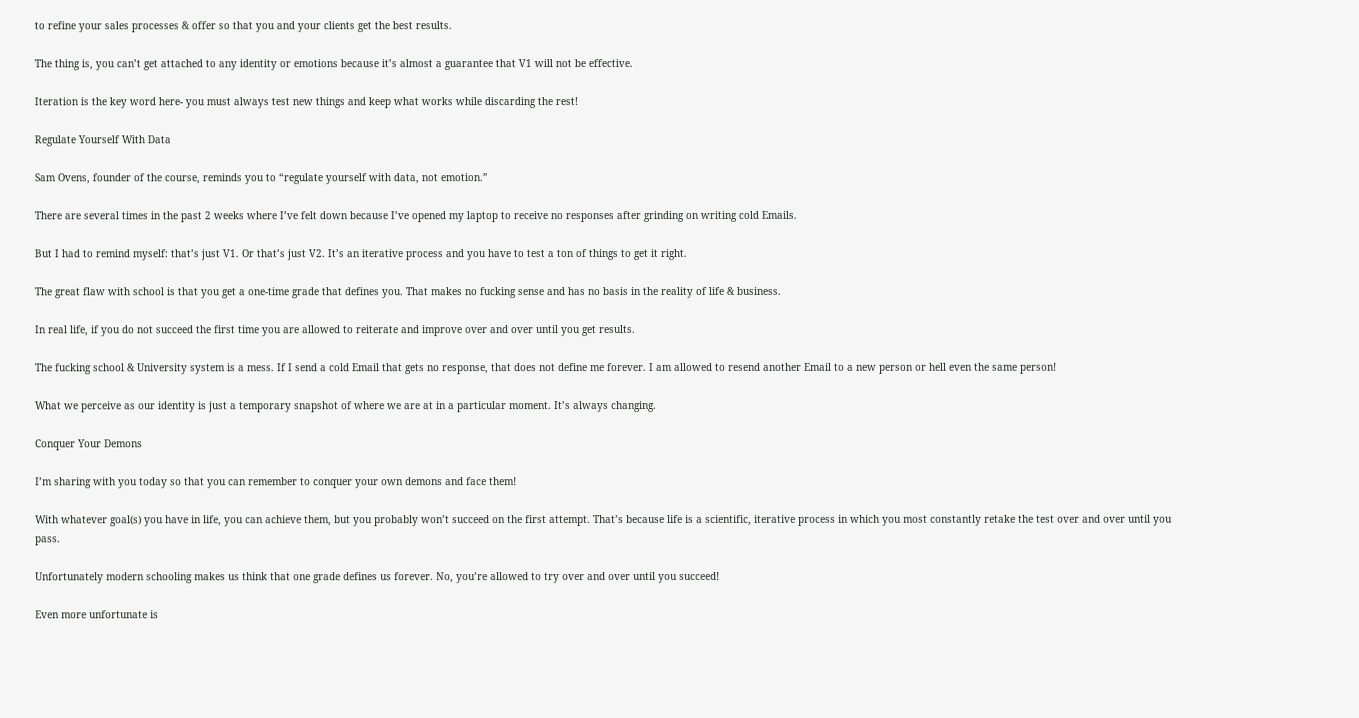to refine your sales processes & offer so that you and your clients get the best results.

The thing is, you can’t get attached to any identity or emotions because it’s almost a guarantee that V1 will not be effective.

Iteration is the key word here- you must always test new things and keep what works while discarding the rest!

Regulate Yourself With Data

Sam Ovens, founder of the course, reminds you to “regulate yourself with data, not emotion.”

There are several times in the past 2 weeks where I’ve felt down because I’ve opened my laptop to receive no responses after grinding on writing cold Emails.

But I had to remind myself: that’s just V1. Or that’s just V2. It’s an iterative process and you have to test a ton of things to get it right.

The great flaw with school is that you get a one-time grade that defines you. That makes no fucking sense and has no basis in the reality of life & business.

In real life, if you do not succeed the first time you are allowed to reiterate and improve over and over until you get results.

The fucking school & University system is a mess. If I send a cold Email that gets no response, that does not define me forever. I am allowed to resend another Email to a new person or hell even the same person!

What we perceive as our identity is just a temporary snapshot of where we are at in a particular moment. It’s always changing.

Conquer Your Demons

I’m sharing with you today so that you can remember to conquer your own demons and face them!

With whatever goal(s) you have in life, you can achieve them, but you probably won’t succeed on the first attempt. That’s because life is a scientific, iterative process in which you most constantly retake the test over and over until you pass.

Unfortunately modern schooling makes us think that one grade defines us forever. No, you’re allowed to try over and over until you succeed!

Even more unfortunate is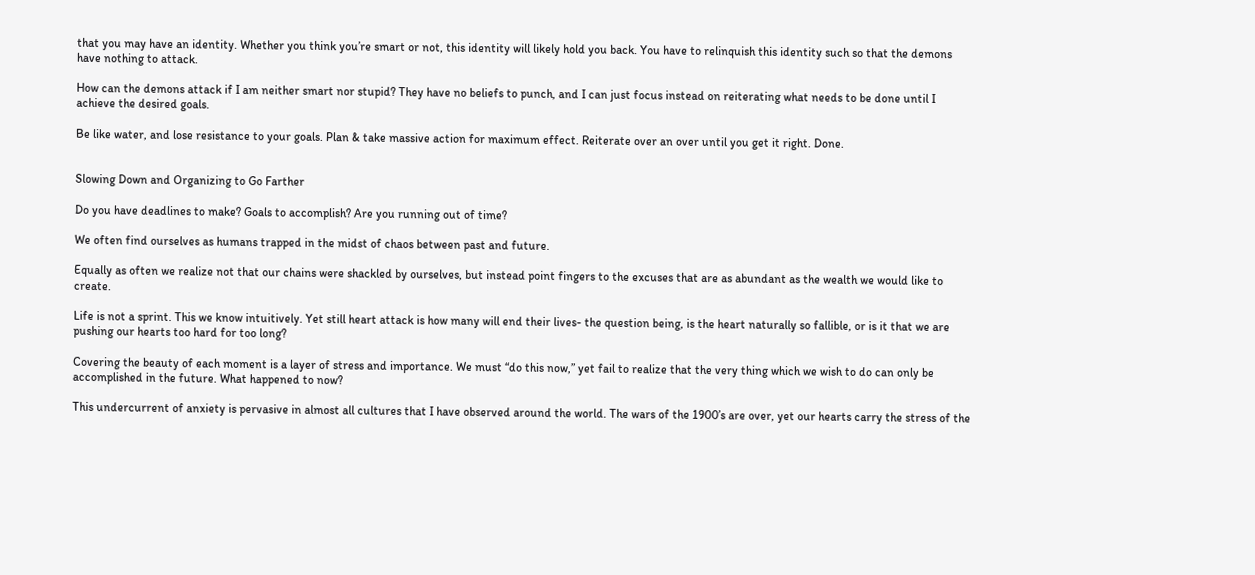that you may have an identity. Whether you think you’re smart or not, this identity will likely hold you back. You have to relinquish this identity such so that the demons have nothing to attack.

How can the demons attack if I am neither smart nor stupid? They have no beliefs to punch, and I can just focus instead on reiterating what needs to be done until I achieve the desired goals.

Be like water, and lose resistance to your goals. Plan & take massive action for maximum effect. Reiterate over an over until you get it right. Done.


Slowing Down and Organizing to Go Farther

Do you have deadlines to make? Goals to accomplish? Are you running out of time?

We often find ourselves as humans trapped in the midst of chaos between past and future.

Equally as often we realize not that our chains were shackled by ourselves, but instead point fingers to the excuses that are as abundant as the wealth we would like to create.

Life is not a sprint. This we know intuitively. Yet still heart attack is how many will end their lives- the question being, is the heart naturally so fallible, or is it that we are pushing our hearts too hard for too long?

Covering the beauty of each moment is a layer of stress and importance. We must “do this now,” yet fail to realize that the very thing which we wish to do can only be accomplished in the future. What happened to now?

This undercurrent of anxiety is pervasive in almost all cultures that I have observed around the world. The wars of the 1900’s are over, yet our hearts carry the stress of the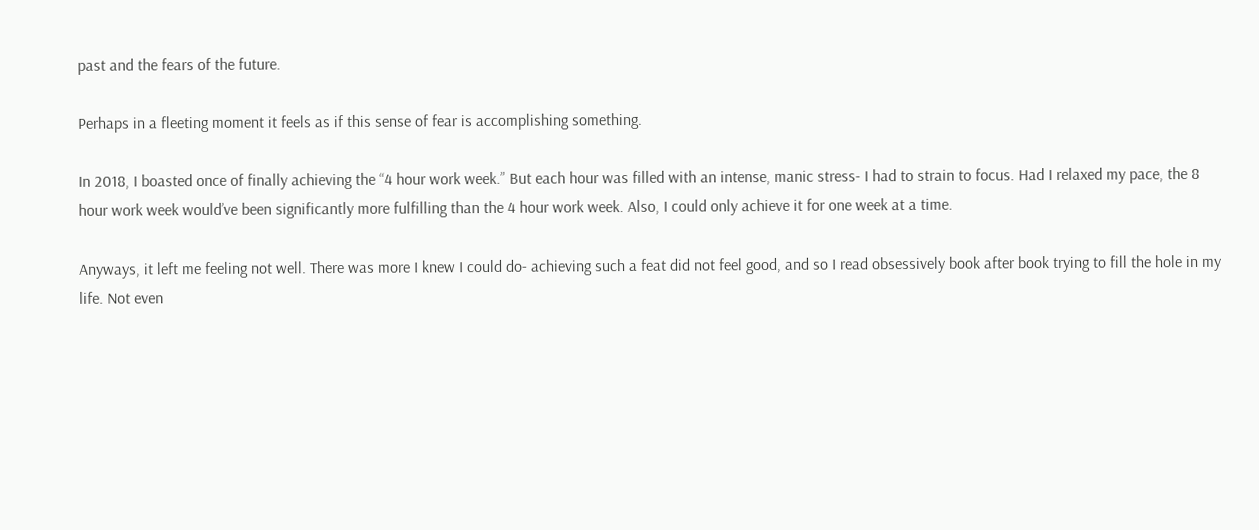past and the fears of the future.

Perhaps in a fleeting moment it feels as if this sense of fear is accomplishing something.

In 2018, I boasted once of finally achieving the “4 hour work week.” But each hour was filled with an intense, manic stress- I had to strain to focus. Had I relaxed my pace, the 8 hour work week would’ve been significantly more fulfilling than the 4 hour work week. Also, I could only achieve it for one week at a time.

Anyways, it left me feeling not well. There was more I knew I could do- achieving such a feat did not feel good, and so I read obsessively book after book trying to fill the hole in my life. Not even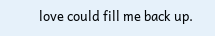love could fill me back up.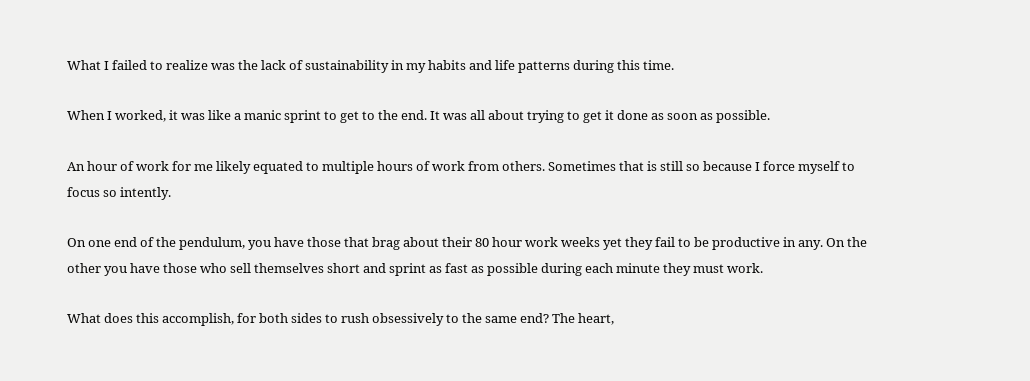What I failed to realize was the lack of sustainability in my habits and life patterns during this time.

When I worked, it was like a manic sprint to get to the end. It was all about trying to get it done as soon as possible.

An hour of work for me likely equated to multiple hours of work from others. Sometimes that is still so because I force myself to focus so intently.

On one end of the pendulum, you have those that brag about their 80 hour work weeks yet they fail to be productive in any. On the other you have those who sell themselves short and sprint as fast as possible during each minute they must work.

What does this accomplish, for both sides to rush obsessively to the same end? The heart,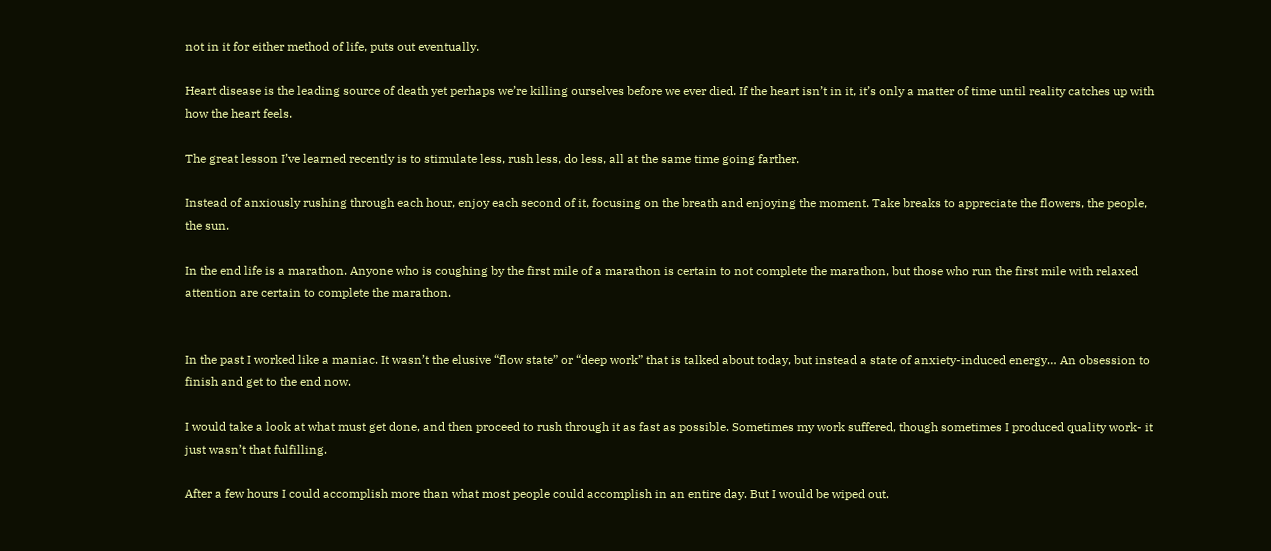not in it for either method of life, puts out eventually.

Heart disease is the leading source of death yet perhaps we’re killing ourselves before we ever died. If the heart isn’t in it, it’s only a matter of time until reality catches up with how the heart feels.

The great lesson I’ve learned recently is to stimulate less, rush less, do less, all at the same time going farther.

Instead of anxiously rushing through each hour, enjoy each second of it, focusing on the breath and enjoying the moment. Take breaks to appreciate the flowers, the people, the sun.

In the end life is a marathon. Anyone who is coughing by the first mile of a marathon is certain to not complete the marathon, but those who run the first mile with relaxed attention are certain to complete the marathon.


In the past I worked like a maniac. It wasn’t the elusive “flow state” or “deep work” that is talked about today, but instead a state of anxiety-induced energy… An obsession to finish and get to the end now.

I would take a look at what must get done, and then proceed to rush through it as fast as possible. Sometimes my work suffered, though sometimes I produced quality work- it just wasn’t that fulfilling.

After a few hours I could accomplish more than what most people could accomplish in an entire day. But I would be wiped out.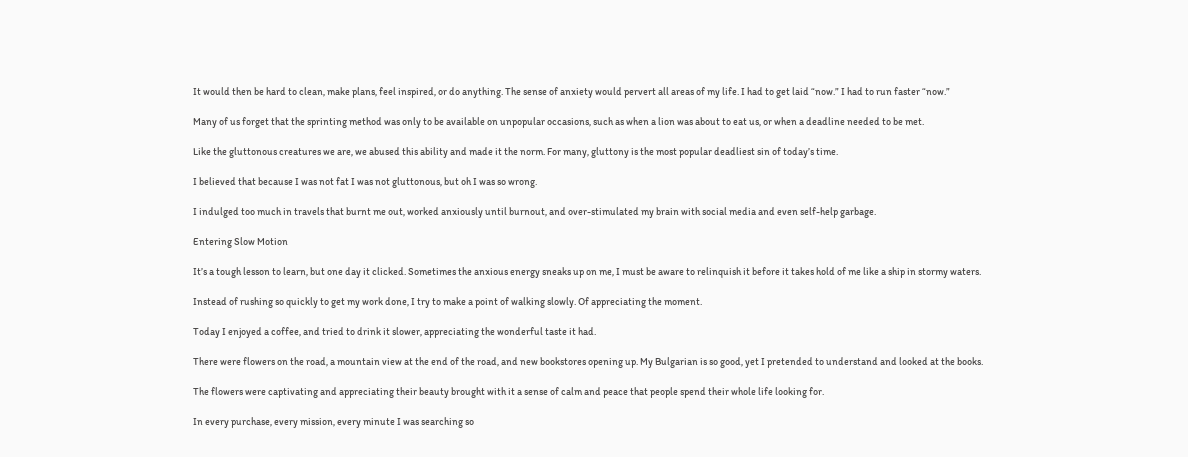It would then be hard to clean, make plans, feel inspired, or do anything. The sense of anxiety would pervert all areas of my life. I had to get laid “now.” I had to run faster “now.”

Many of us forget that the sprinting method was only to be available on unpopular occasions, such as when a lion was about to eat us, or when a deadline needed to be met.

Like the gluttonous creatures we are, we abused this ability and made it the norm. For many, gluttony is the most popular deadliest sin of today’s time.

I believed that because I was not fat I was not gluttonous, but oh I was so wrong.

I indulged too much in travels that burnt me out, worked anxiously until burnout, and over-stimulated my brain with social media and even self-help garbage.

Entering Slow Motion

It’s a tough lesson to learn, but one day it clicked. Sometimes the anxious energy sneaks up on me, I must be aware to relinquish it before it takes hold of me like a ship in stormy waters.

Instead of rushing so quickly to get my work done, I try to make a point of walking slowly. Of appreciating the moment.

Today I enjoyed a coffee, and tried to drink it slower, appreciating the wonderful taste it had.

There were flowers on the road, a mountain view at the end of the road, and new bookstores opening up. My Bulgarian is so good, yet I pretended to understand and looked at the books.

The flowers were captivating and appreciating their beauty brought with it a sense of calm and peace that people spend their whole life looking for.

In every purchase, every mission, every minute I was searching so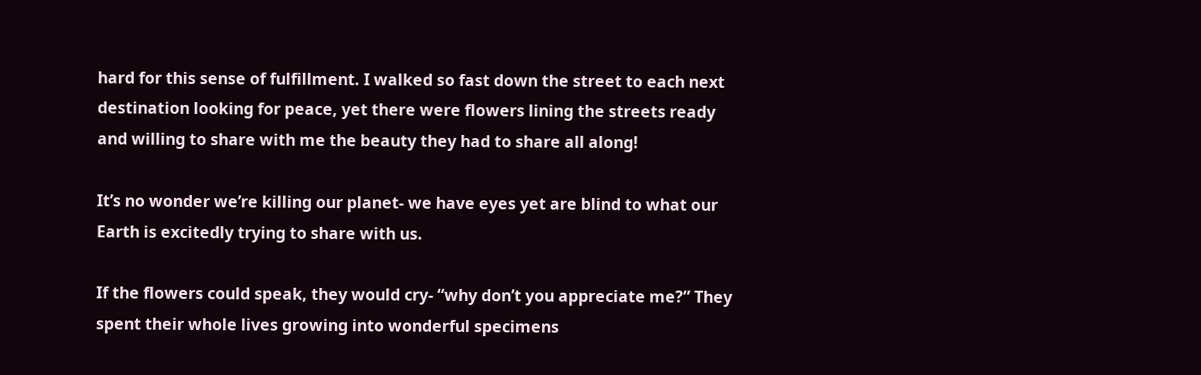hard for this sense of fulfillment. I walked so fast down the street to each next destination looking for peace, yet there were flowers lining the streets ready and willing to share with me the beauty they had to share all along!

It’s no wonder we’re killing our planet- we have eyes yet are blind to what our Earth is excitedly trying to share with us.

If the flowers could speak, they would cry- “why don’t you appreciate me?” They spent their whole lives growing into wonderful specimens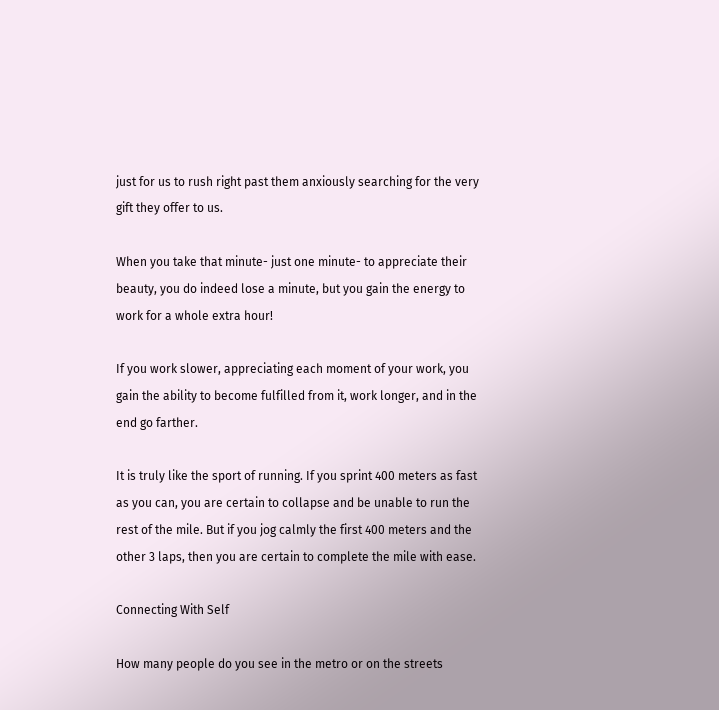just for us to rush right past them anxiously searching for the very gift they offer to us.

When you take that minute- just one minute- to appreciate their beauty, you do indeed lose a minute, but you gain the energy to work for a whole extra hour!

If you work slower, appreciating each moment of your work, you gain the ability to become fulfilled from it, work longer, and in the end go farther.

It is truly like the sport of running. If you sprint 400 meters as fast as you can, you are certain to collapse and be unable to run the rest of the mile. But if you jog calmly the first 400 meters and the other 3 laps, then you are certain to complete the mile with ease.

Connecting With Self

How many people do you see in the metro or on the streets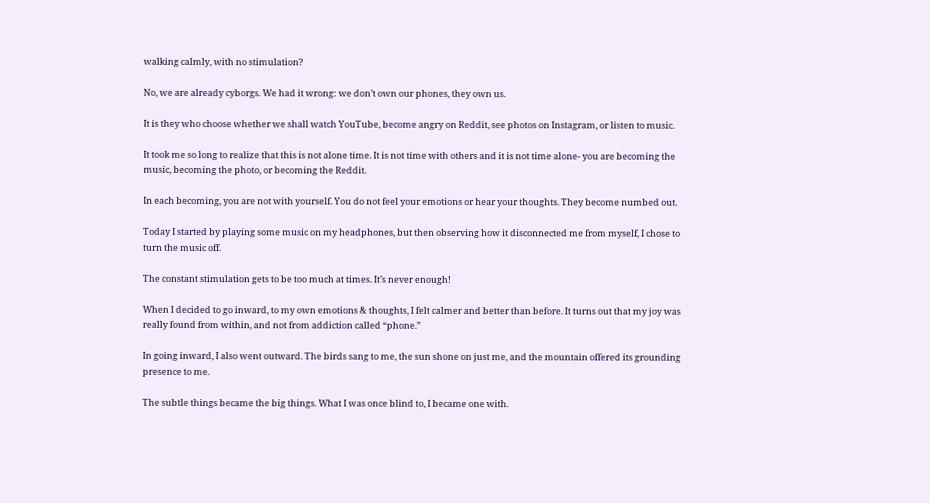walking calmly, with no stimulation?

No, we are already cyborgs. We had it wrong: we don’t own our phones, they own us.

It is they who choose whether we shall watch YouTube, become angry on Reddit, see photos on Instagram, or listen to music.

It took me so long to realize that this is not alone time. It is not time with others and it is not time alone- you are becoming the music, becoming the photo, or becoming the Reddit.

In each becoming, you are not with yourself. You do not feel your emotions or hear your thoughts. They become numbed out.

Today I started by playing some music on my headphones, but then observing how it disconnected me from myself, I chose to turn the music off.

The constant stimulation gets to be too much at times. It’s never enough!

When I decided to go inward, to my own emotions & thoughts, I felt calmer and better than before. It turns out that my joy was really found from within, and not from addiction called “phone.”

In going inward, I also went outward. The birds sang to me, the sun shone on just me, and the mountain offered its grounding presence to me.

The subtle things became the big things. What I was once blind to, I became one with.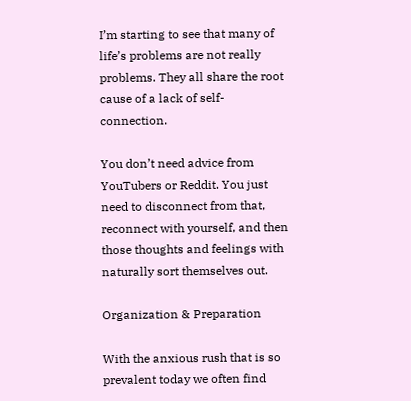I’m starting to see that many of life’s problems are not really problems. They all share the root cause of a lack of self-connection.

You don’t need advice from YouTubers or Reddit. You just need to disconnect from that, reconnect with yourself, and then those thoughts and feelings with naturally sort themselves out.

Organization & Preparation

With the anxious rush that is so prevalent today we often find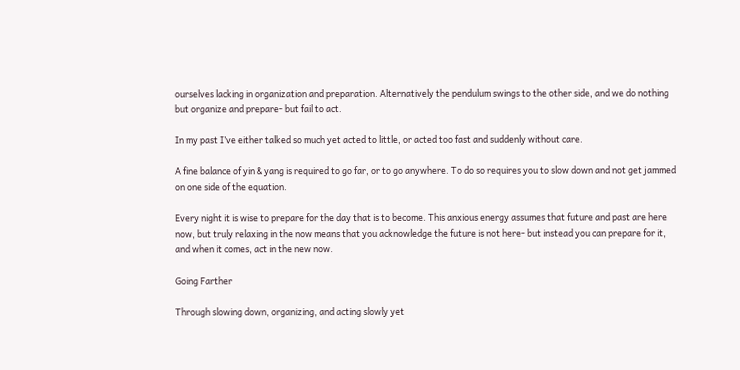ourselves lacking in organization and preparation. Alternatively the pendulum swings to the other side, and we do nothing but organize and prepare- but fail to act.

In my past I’ve either talked so much yet acted to little, or acted too fast and suddenly without care.

A fine balance of yin & yang is required to go far, or to go anywhere. To do so requires you to slow down and not get jammed on one side of the equation.

Every night it is wise to prepare for the day that is to become. This anxious energy assumes that future and past are here now, but truly relaxing in the now means that you acknowledge the future is not here- but instead you can prepare for it, and when it comes, act in the new now.

Going Farther

Through slowing down, organizing, and acting slowly yet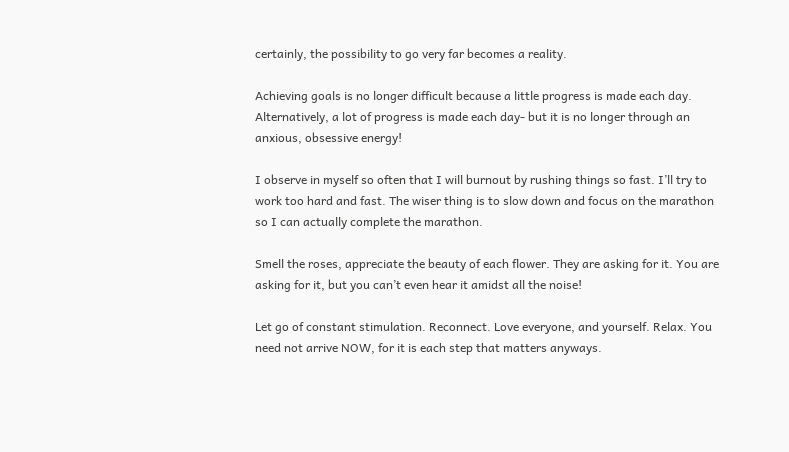certainly, the possibility to go very far becomes a reality.

Achieving goals is no longer difficult because a little progress is made each day. Alternatively, a lot of progress is made each day- but it is no longer through an anxious, obsessive energy!

I observe in myself so often that I will burnout by rushing things so fast. I’ll try to work too hard and fast. The wiser thing is to slow down and focus on the marathon so I can actually complete the marathon.

Smell the roses, appreciate the beauty of each flower. They are asking for it. You are asking for it, but you can’t even hear it amidst all the noise!

Let go of constant stimulation. Reconnect. Love everyone, and yourself. Relax. You need not arrive NOW, for it is each step that matters anyways.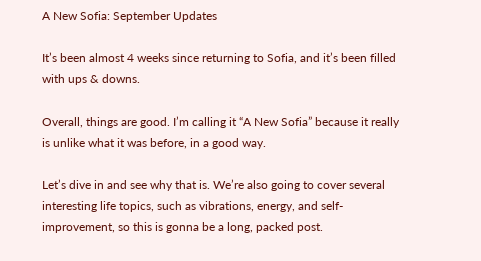A New Sofia: September Updates

It’s been almost 4 weeks since returning to Sofia, and it’s been filled with ups & downs.

Overall, things are good. I’m calling it “A New Sofia” because it really is unlike what it was before, in a good way.

Let’s dive in and see why that is. We’re also going to cover several interesting life topics, such as vibrations, energy, and self-improvement, so this is gonna be a long, packed post.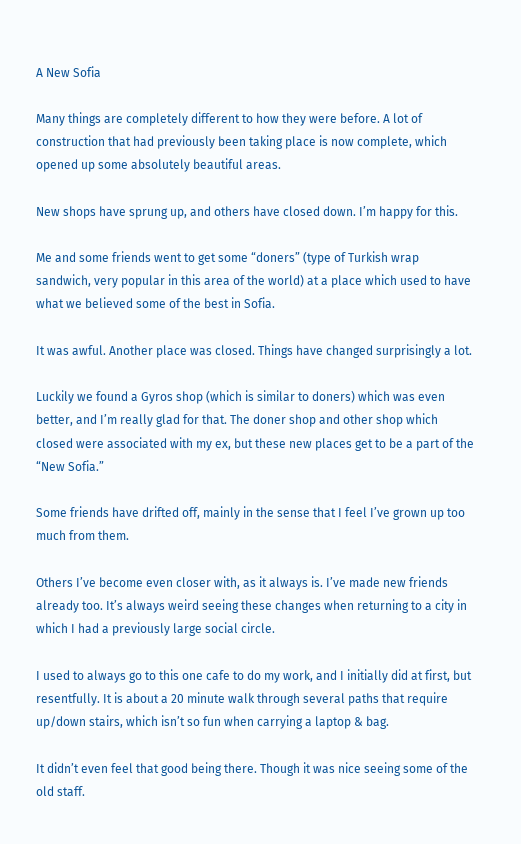A New Sofia

Many things are completely different to how they were before. A lot of construction that had previously been taking place is now complete, which opened up some absolutely beautiful areas.

New shops have sprung up, and others have closed down. I’m happy for this.

Me and some friends went to get some “doners” (type of Turkish wrap sandwich, very popular in this area of the world) at a place which used to have what we believed some of the best in Sofia.

It was awful. Another place was closed. Things have changed surprisingly a lot.

Luckily we found a Gyros shop (which is similar to doners) which was even better, and I’m really glad for that. The doner shop and other shop which closed were associated with my ex, but these new places get to be a part of the “New Sofia.”

Some friends have drifted off, mainly in the sense that I feel I’ve grown up too much from them.

Others I’ve become even closer with, as it always is. I’ve made new friends already too. It’s always weird seeing these changes when returning to a city in which I had a previously large social circle.

I used to always go to this one cafe to do my work, and I initially did at first, but resentfully. It is about a 20 minute walk through several paths that require up/down stairs, which isn’t so fun when carrying a laptop & bag.

It didn’t even feel that good being there. Though it was nice seeing some of the old staff.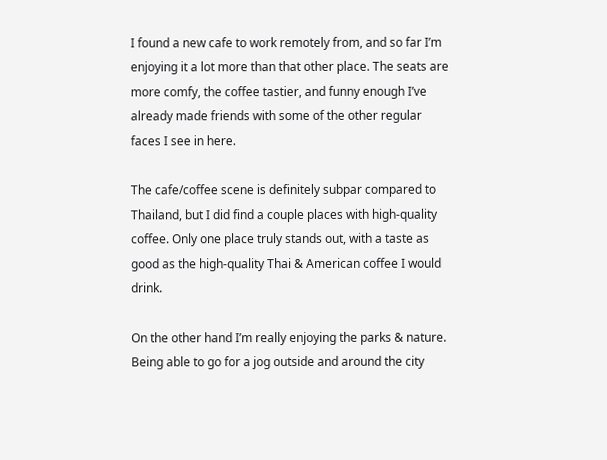I found a new cafe to work remotely from, and so far I’m enjoying it a lot more than that other place. The seats are more comfy, the coffee tastier, and funny enough I’ve already made friends with some of the other regular faces I see in here.

The cafe/coffee scene is definitely subpar compared to Thailand, but I did find a couple places with high-quality coffee. Only one place truly stands out, with a taste as good as the high-quality Thai & American coffee I would drink.

On the other hand I’m really enjoying the parks & nature. Being able to go for a jog outside and around the city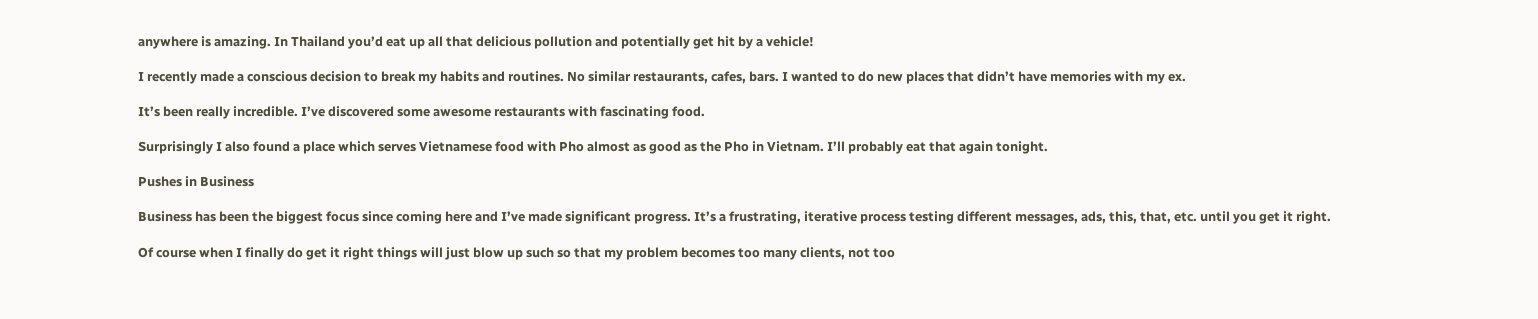anywhere is amazing. In Thailand you’d eat up all that delicious pollution and potentially get hit by a vehicle!

I recently made a conscious decision to break my habits and routines. No similar restaurants, cafes, bars. I wanted to do new places that didn’t have memories with my ex.

It’s been really incredible. I’ve discovered some awesome restaurants with fascinating food.

Surprisingly I also found a place which serves Vietnamese food with Pho almost as good as the Pho in Vietnam. I’ll probably eat that again tonight.

Pushes in Business

Business has been the biggest focus since coming here and I’ve made significant progress. It’s a frustrating, iterative process testing different messages, ads, this, that, etc. until you get it right.

Of course when I finally do get it right things will just blow up such so that my problem becomes too many clients, not too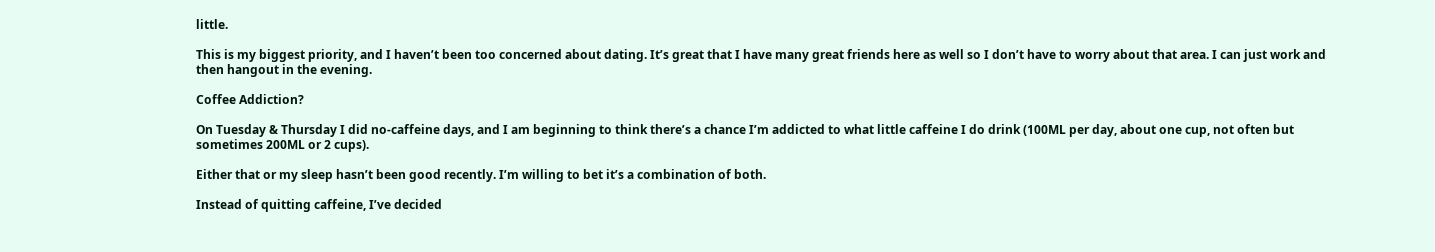little.

This is my biggest priority, and I haven’t been too concerned about dating. It’s great that I have many great friends here as well so I don’t have to worry about that area. I can just work and then hangout in the evening.

Coffee Addiction?

On Tuesday & Thursday I did no-caffeine days, and I am beginning to think there’s a chance I’m addicted to what little caffeine I do drink (100ML per day, about one cup, not often but sometimes 200ML or 2 cups).

Either that or my sleep hasn’t been good recently. I’m willing to bet it’s a combination of both.

Instead of quitting caffeine, I’ve decided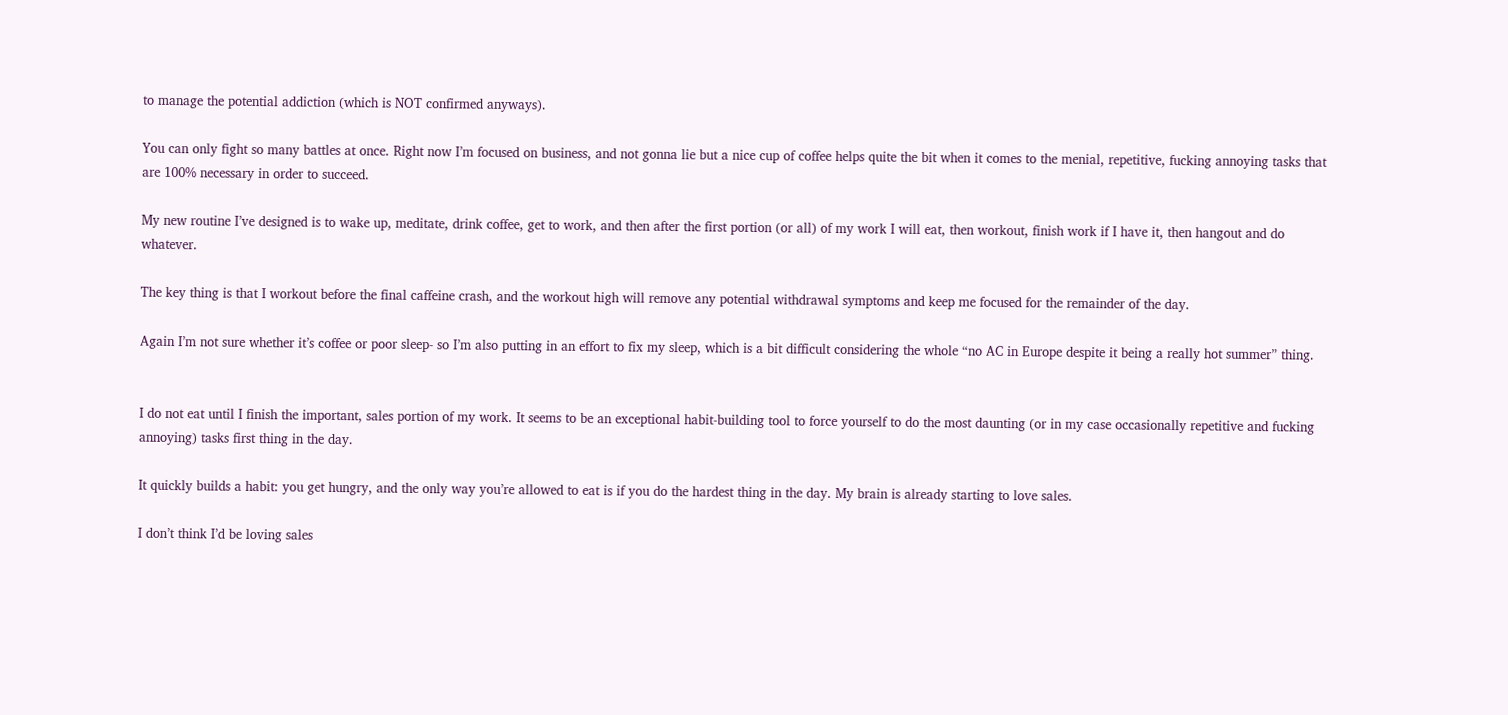to manage the potential addiction (which is NOT confirmed anyways).

You can only fight so many battles at once. Right now I’m focused on business, and not gonna lie but a nice cup of coffee helps quite the bit when it comes to the menial, repetitive, fucking annoying tasks that are 100% necessary in order to succeed.

My new routine I’ve designed is to wake up, meditate, drink coffee, get to work, and then after the first portion (or all) of my work I will eat, then workout, finish work if I have it, then hangout and do whatever.

The key thing is that I workout before the final caffeine crash, and the workout high will remove any potential withdrawal symptoms and keep me focused for the remainder of the day.

Again I’m not sure whether it’s coffee or poor sleep- so I’m also putting in an effort to fix my sleep, which is a bit difficult considering the whole “no AC in Europe despite it being a really hot summer” thing.


I do not eat until I finish the important, sales portion of my work. It seems to be an exceptional habit-building tool to force yourself to do the most daunting (or in my case occasionally repetitive and fucking annoying) tasks first thing in the day.

It quickly builds a habit: you get hungry, and the only way you’re allowed to eat is if you do the hardest thing in the day. My brain is already starting to love sales.

I don’t think I’d be loving sales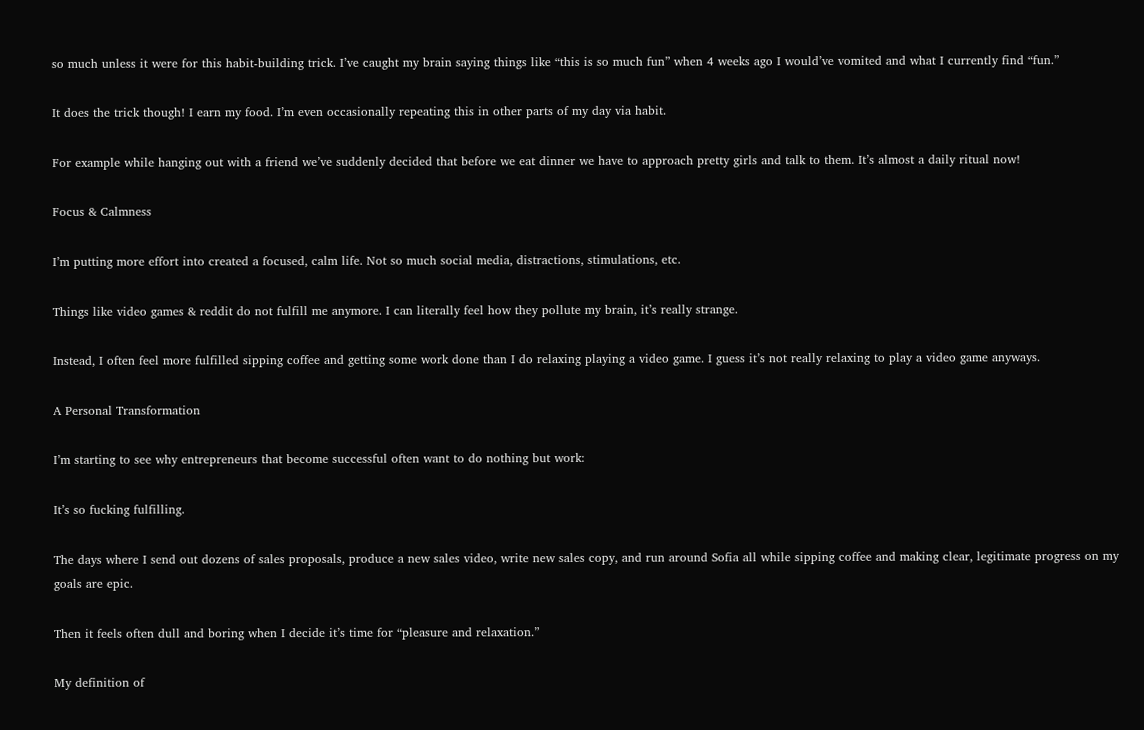so much unless it were for this habit-building trick. I’ve caught my brain saying things like “this is so much fun” when 4 weeks ago I would’ve vomited and what I currently find “fun.”

It does the trick though! I earn my food. I’m even occasionally repeating this in other parts of my day via habit.

For example while hanging out with a friend we’ve suddenly decided that before we eat dinner we have to approach pretty girls and talk to them. It’s almost a daily ritual now!

Focus & Calmness

I’m putting more effort into created a focused, calm life. Not so much social media, distractions, stimulations, etc.

Things like video games & reddit do not fulfill me anymore. I can literally feel how they pollute my brain, it’s really strange.

Instead, I often feel more fulfilled sipping coffee and getting some work done than I do relaxing playing a video game. I guess it’s not really relaxing to play a video game anyways.

A Personal Transformation

I’m starting to see why entrepreneurs that become successful often want to do nothing but work:

It’s so fucking fulfilling.

The days where I send out dozens of sales proposals, produce a new sales video, write new sales copy, and run around Sofia all while sipping coffee and making clear, legitimate progress on my goals are epic.

Then it feels often dull and boring when I decide it’s time for “pleasure and relaxation.”

My definition of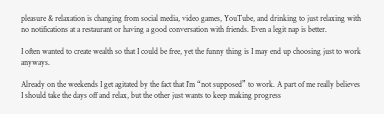pleasure & relaxation is changing from social media, video games, YouTube, and drinking to just relaxing with no notifications at a restaurant or having a good conversation with friends. Even a legit nap is better.

I often wanted to create wealth so that I could be free, yet the funny thing is I may end up choosing just to work anyways.

Already on the weekends I get agitated by the fact that I’m “not supposed” to work. A part of me really believes I should take the days off and relax, but the other just wants to keep making progress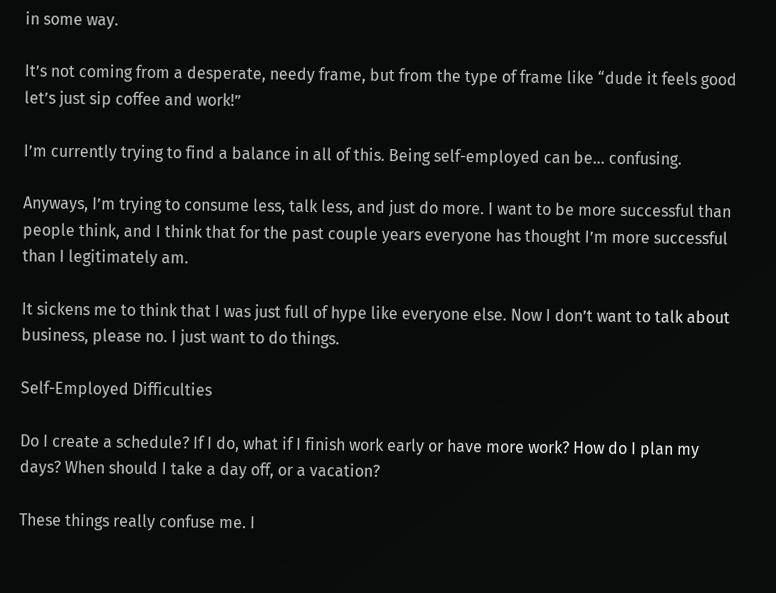in some way.

It’s not coming from a desperate, needy frame, but from the type of frame like “dude it feels good let’s just sip coffee and work!”

I’m currently trying to find a balance in all of this. Being self-employed can be… confusing.

Anyways, I’m trying to consume less, talk less, and just do more. I want to be more successful than people think, and I think that for the past couple years everyone has thought I’m more successful than I legitimately am.

It sickens me to think that I was just full of hype like everyone else. Now I don’t want to talk about business, please no. I just want to do things.

Self-Employed Difficulties

Do I create a schedule? If I do, what if I finish work early or have more work? How do I plan my days? When should I take a day off, or a vacation?

These things really confuse me. I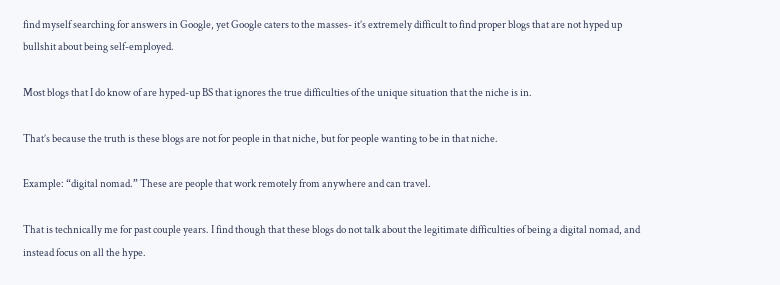find myself searching for answers in Google, yet Google caters to the masses- it’s extremely difficult to find proper blogs that are not hyped up bullshit about being self-employed.

Most blogs that I do know of are hyped-up BS that ignores the true difficulties of the unique situation that the niche is in.

That’s because the truth is these blogs are not for people in that niche, but for people wanting to be in that niche.

Example: “digital nomad.” These are people that work remotely from anywhere and can travel.

That is technically me for past couple years. I find though that these blogs do not talk about the legitimate difficulties of being a digital nomad, and instead focus on all the hype.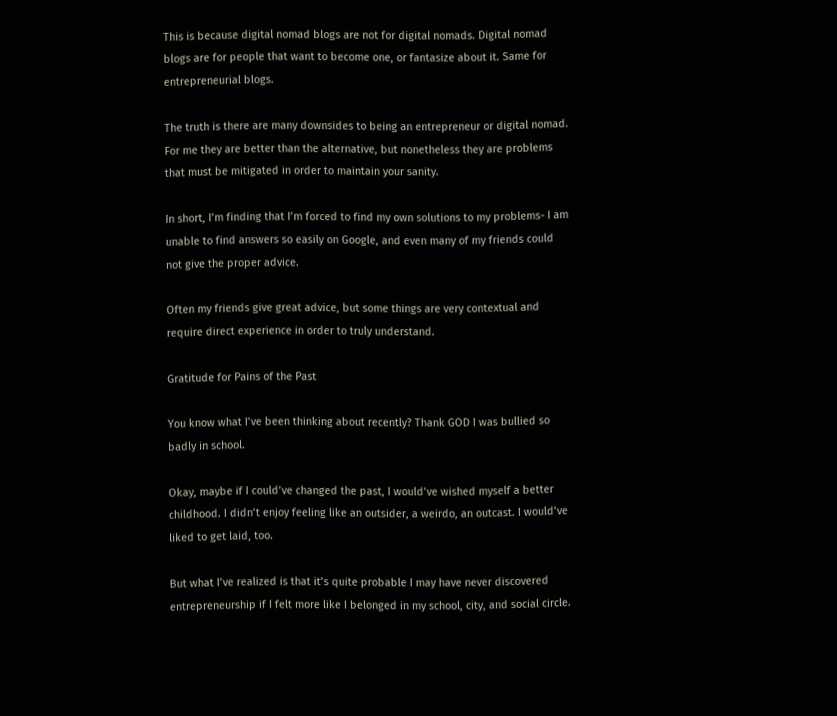This is because digital nomad blogs are not for digital nomads. Digital nomad blogs are for people that want to become one, or fantasize about it. Same for entrepreneurial blogs.

The truth is there are many downsides to being an entrepreneur or digital nomad. For me they are better than the alternative, but nonetheless they are problems that must be mitigated in order to maintain your sanity.

In short, I’m finding that I’m forced to find my own solutions to my problems- I am unable to find answers so easily on Google, and even many of my friends could not give the proper advice.

Often my friends give great advice, but some things are very contextual and require direct experience in order to truly understand.

Gratitude for Pains of the Past

You know what I’ve been thinking about recently? Thank GOD I was bullied so badly in school.

Okay, maybe if I could’ve changed the past, I would’ve wished myself a better childhood. I didn’t enjoy feeling like an outsider, a weirdo, an outcast. I would’ve liked to get laid, too.

But what I’ve realized is that it’s quite probable I may have never discovered entrepreneurship if I felt more like I belonged in my school, city, and social circle.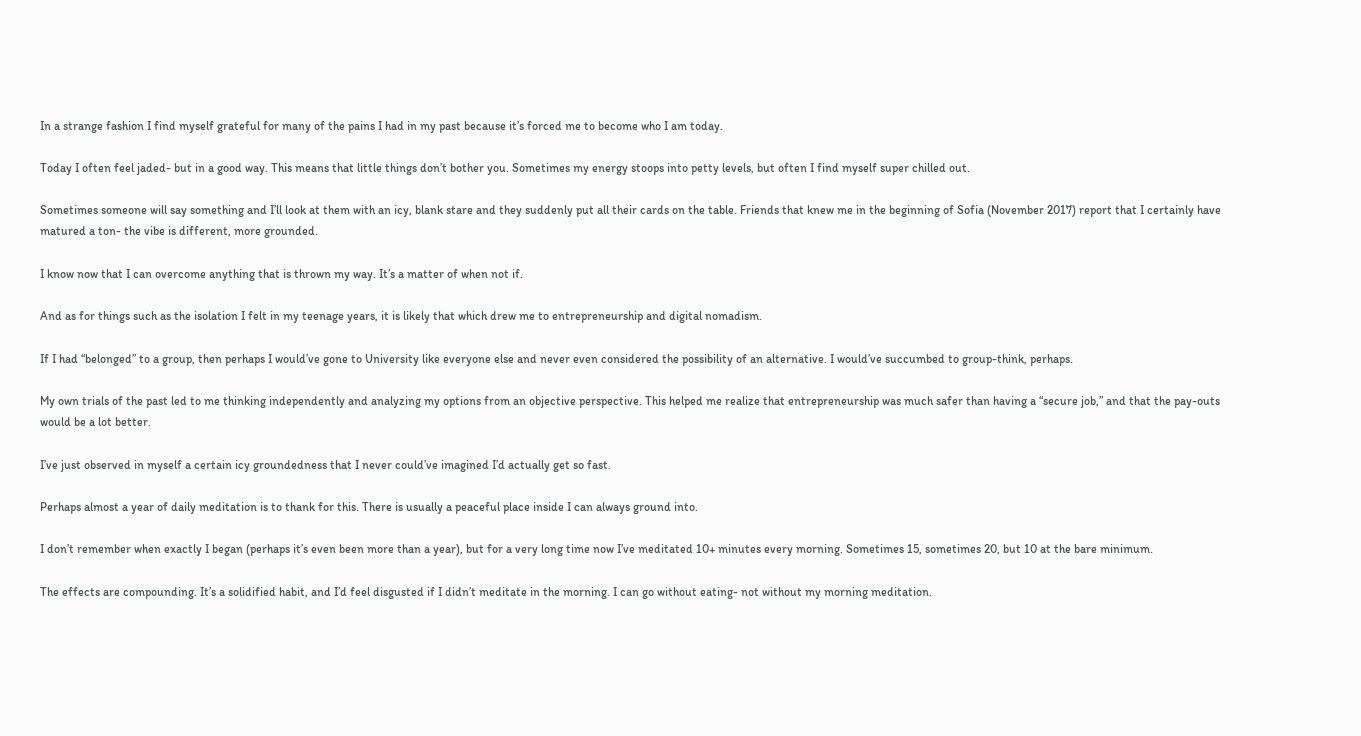In a strange fashion I find myself grateful for many of the pains I had in my past because it’s forced me to become who I am today.

Today I often feel jaded- but in a good way. This means that little things don’t bother you. Sometimes my energy stoops into petty levels, but often I find myself super chilled out.

Sometimes someone will say something and I’ll look at them with an icy, blank stare and they suddenly put all their cards on the table. Friends that knew me in the beginning of Sofia (November 2017) report that I certainly have matured a ton- the vibe is different, more grounded.

I know now that I can overcome anything that is thrown my way. It’s a matter of when not if.

And as for things such as the isolation I felt in my teenage years, it is likely that which drew me to entrepreneurship and digital nomadism.

If I had “belonged” to a group, then perhaps I would’ve gone to University like everyone else and never even considered the possibility of an alternative. I would’ve succumbed to group-think, perhaps.

My own trials of the past led to me thinking independently and analyzing my options from an objective perspective. This helped me realize that entrepreneurship was much safer than having a “secure job,” and that the pay-outs would be a lot better.

I’ve just observed in myself a certain icy groundedness that I never could’ve imagined I’d actually get so fast.

Perhaps almost a year of daily meditation is to thank for this. There is usually a peaceful place inside I can always ground into.

I don’t remember when exactly I began (perhaps it’s even been more than a year), but for a very long time now I’ve meditated 10+ minutes every morning. Sometimes 15, sometimes 20, but 10 at the bare minimum.

The effects are compounding. It’s a solidified habit, and I’d feel disgusted if I didn’t meditate in the morning. I can go without eating- not without my morning meditation.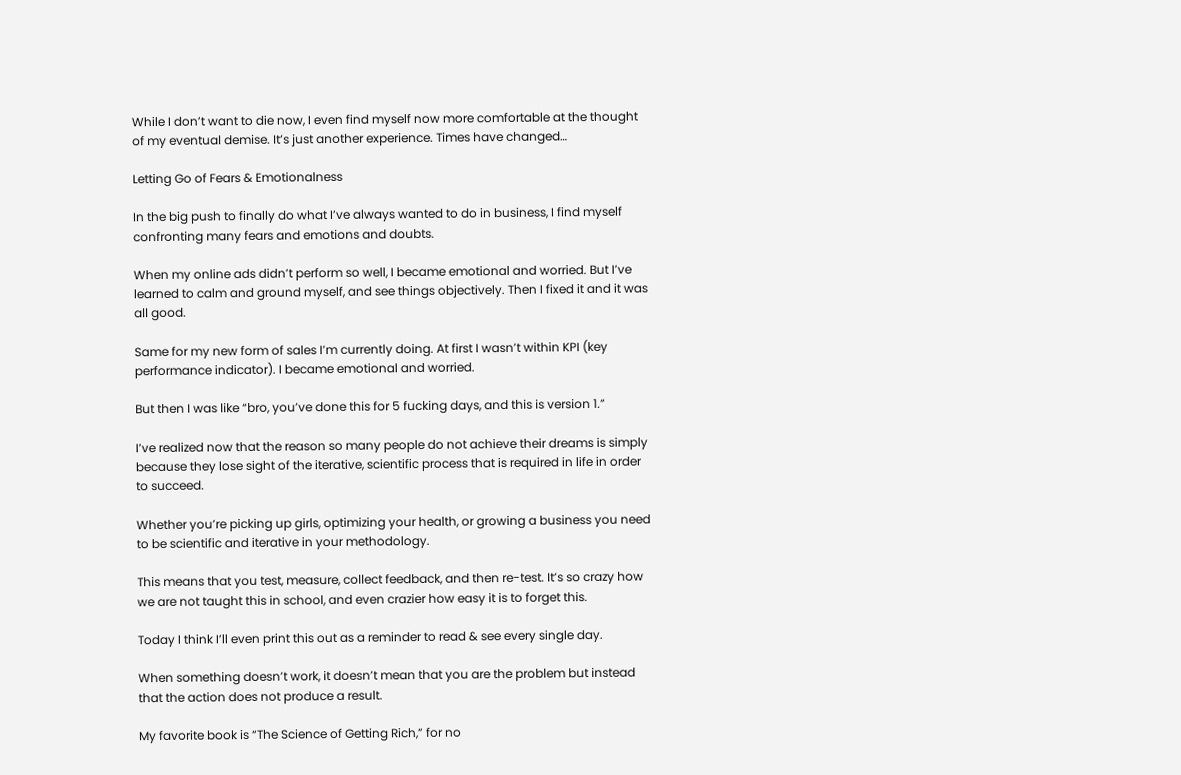While I don’t want to die now, I even find myself now more comfortable at the thought of my eventual demise. It’s just another experience. Times have changed…

Letting Go of Fears & Emotionalness

In the big push to finally do what I’ve always wanted to do in business, I find myself confronting many fears and emotions and doubts.

When my online ads didn’t perform so well, I became emotional and worried. But I’ve learned to calm and ground myself, and see things objectively. Then I fixed it and it was all good.

Same for my new form of sales I’m currently doing. At first I wasn’t within KPI (key performance indicator). I became emotional and worried.

But then I was like “bro, you’ve done this for 5 fucking days, and this is version 1.”

I’ve realized now that the reason so many people do not achieve their dreams is simply because they lose sight of the iterative, scientific process that is required in life in order to succeed.

Whether you’re picking up girls, optimizing your health, or growing a business you need to be scientific and iterative in your methodology.

This means that you test, measure, collect feedback, and then re-test. It’s so crazy how we are not taught this in school, and even crazier how easy it is to forget this.

Today I think I’ll even print this out as a reminder to read & see every single day.

When something doesn’t work, it doesn’t mean that you are the problem but instead that the action does not produce a result.

My favorite book is “The Science of Getting Rich,” for no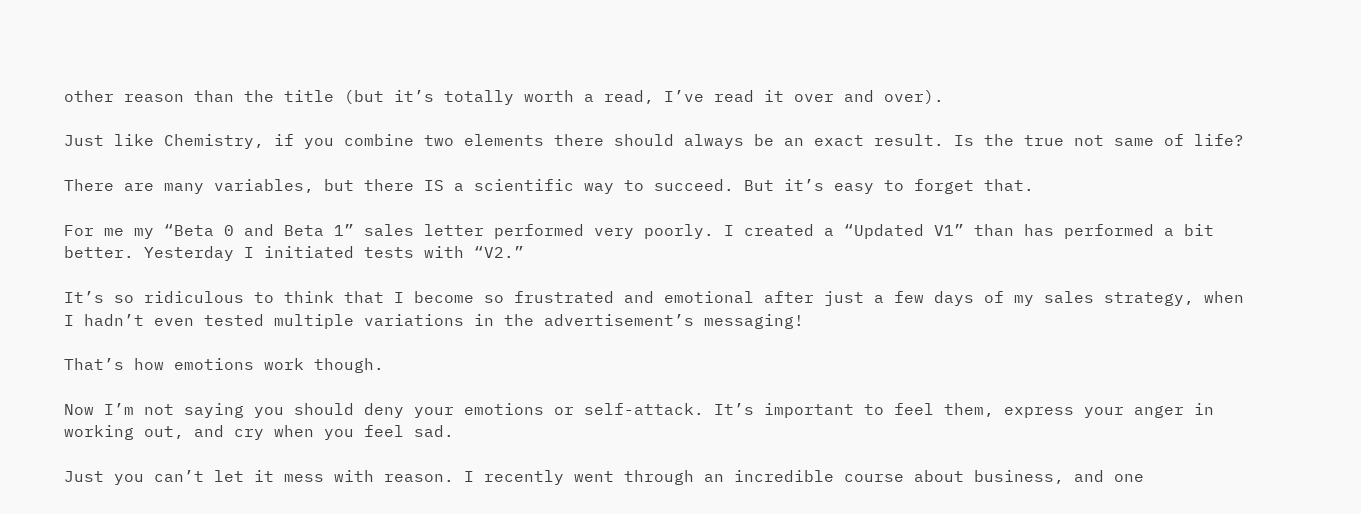other reason than the title (but it’s totally worth a read, I’ve read it over and over).

Just like Chemistry, if you combine two elements there should always be an exact result. Is the true not same of life?

There are many variables, but there IS a scientific way to succeed. But it’s easy to forget that.

For me my “Beta 0 and Beta 1” sales letter performed very poorly. I created a “Updated V1” than has performed a bit better. Yesterday I initiated tests with “V2.”

It’s so ridiculous to think that I become so frustrated and emotional after just a few days of my sales strategy, when I hadn’t even tested multiple variations in the advertisement’s messaging!

That’s how emotions work though.

Now I’m not saying you should deny your emotions or self-attack. It’s important to feel them, express your anger in working out, and cry when you feel sad.

Just you can’t let it mess with reason. I recently went through an incredible course about business, and one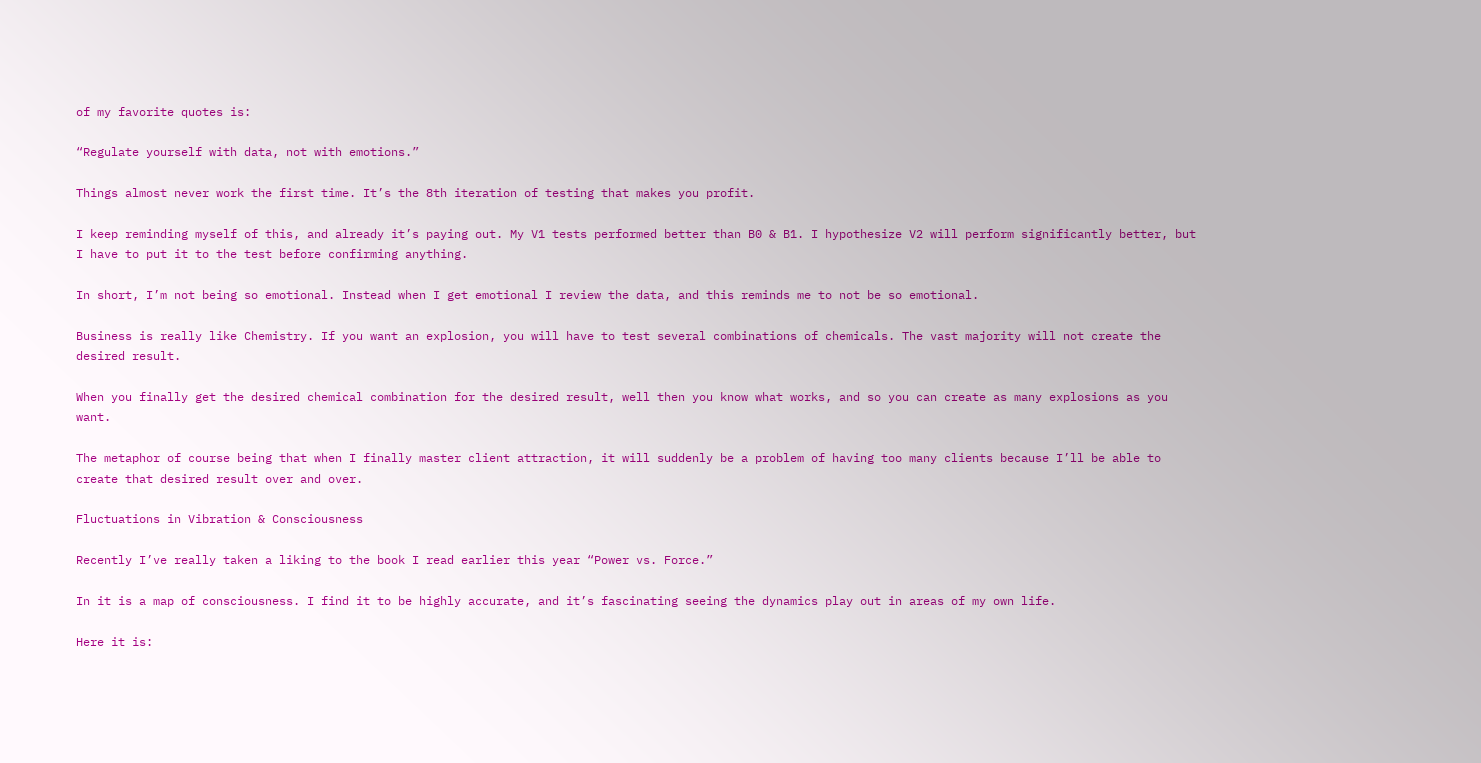of my favorite quotes is:

“Regulate yourself with data, not with emotions.”

Things almost never work the first time. It’s the 8th iteration of testing that makes you profit.

I keep reminding myself of this, and already it’s paying out. My V1 tests performed better than B0 & B1. I hypothesize V2 will perform significantly better, but I have to put it to the test before confirming anything.

In short, I’m not being so emotional. Instead when I get emotional I review the data, and this reminds me to not be so emotional.

Business is really like Chemistry. If you want an explosion, you will have to test several combinations of chemicals. The vast majority will not create the desired result.

When you finally get the desired chemical combination for the desired result, well then you know what works, and so you can create as many explosions as you want.

The metaphor of course being that when I finally master client attraction, it will suddenly be a problem of having too many clients because I’ll be able to create that desired result over and over.

Fluctuations in Vibration & Consciousness

Recently I’ve really taken a liking to the book I read earlier this year “Power vs. Force.”

In it is a map of consciousness. I find it to be highly accurate, and it’s fascinating seeing the dynamics play out in areas of my own life.

Here it is: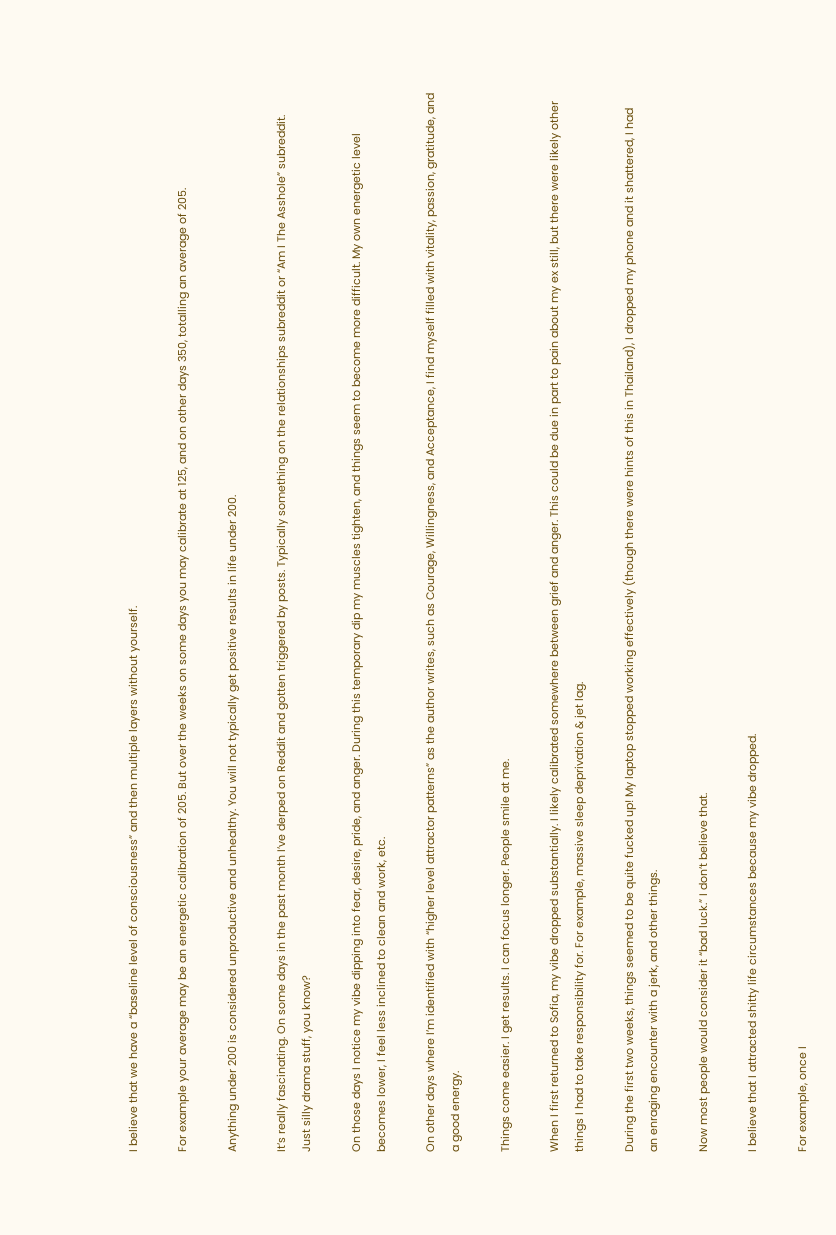I believe that we have a “baseline level of consciousness” and then multiple layers without yourself.

For example your average may be an energetic calibration of 205. But over the weeks on some days you may calibrate at 125, and on other days 350, totalling an average of 205.

Anything under 200 is considered unproductive and unhealthy. You will not typically get positive results in life under 200.

It’s really fascinating. On some days in the past month I’ve derped on Reddit and gotten triggered by posts. Typically something on the relationships subreddit or “Am I The Asshole” subreddit. Just silly drama stuff, you know?

On those days I notice my vibe dipping into fear, desire, pride, and anger. During this temporary dip my muscles tighten, and things seem to become more difficult. My own energetic level becomes lower, I feel less inclined to clean and work, etc.

On other days where I’m identified with “higher level attractor patterns” as the author writes, such as Courage, Willingness, and Acceptance, I find myself filled with vitality, passion, gratitude, and a good energy.

Things come easier. I get results. I can focus longer. People smile at me.

When I first returned to Sofia, my vibe dropped substantially. I likely calibrated somewhere between grief and anger. This could be due in part to pain about my ex still, but there were likely other things I had to take responsibility for. For example, massive sleep deprivation & jet lag.

During the first two weeks, things seemed to be quite fucked up! My laptop stopped working effectively (though there were hints of this in Thailand), I dropped my phone and it shattered, I had an enraging encounter with a jerk, and other things.

Now most people would consider it “bad luck.” I don’t believe that.

I believe that I attracted shitty life circumstances because my vibe dropped.

For example, once I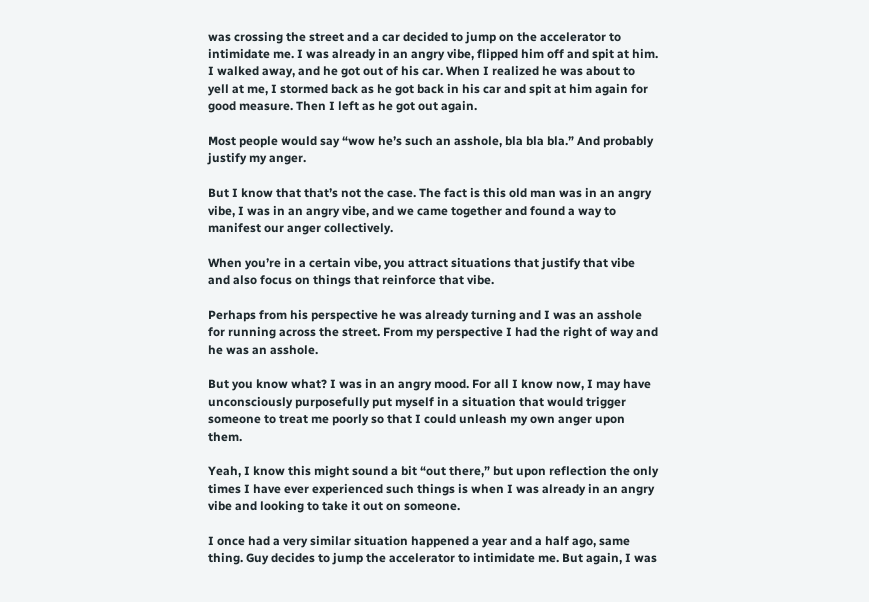was crossing the street and a car decided to jump on the accelerator to intimidate me. I was already in an angry vibe, flipped him off and spit at him. I walked away, and he got out of his car. When I realized he was about to yell at me, I stormed back as he got back in his car and spit at him again for good measure. Then I left as he got out again.

Most people would say “wow he’s such an asshole, bla bla bla.” And probably justify my anger.

But I know that that’s not the case. The fact is this old man was in an angry vibe, I was in an angry vibe, and we came together and found a way to manifest our anger collectively.

When you’re in a certain vibe, you attract situations that justify that vibe and also focus on things that reinforce that vibe.

Perhaps from his perspective he was already turning and I was an asshole for running across the street. From my perspective I had the right of way and he was an asshole.

But you know what? I was in an angry mood. For all I know now, I may have unconsciously purposefully put myself in a situation that would trigger someone to treat me poorly so that I could unleash my own anger upon them.

Yeah, I know this might sound a bit “out there,” but upon reflection the only times I have ever experienced such things is when I was already in an angry vibe and looking to take it out on someone.

I once had a very similar situation happened a year and a half ago, same thing. Guy decides to jump the accelerator to intimidate me. But again, I was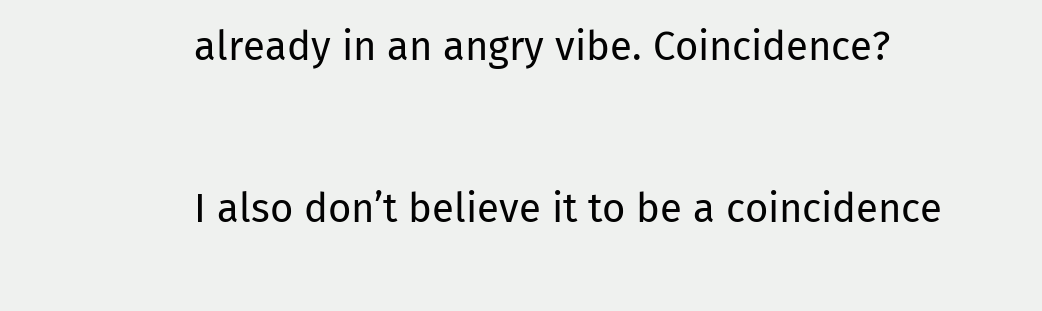already in an angry vibe. Coincidence?

I also don’t believe it to be a coincidence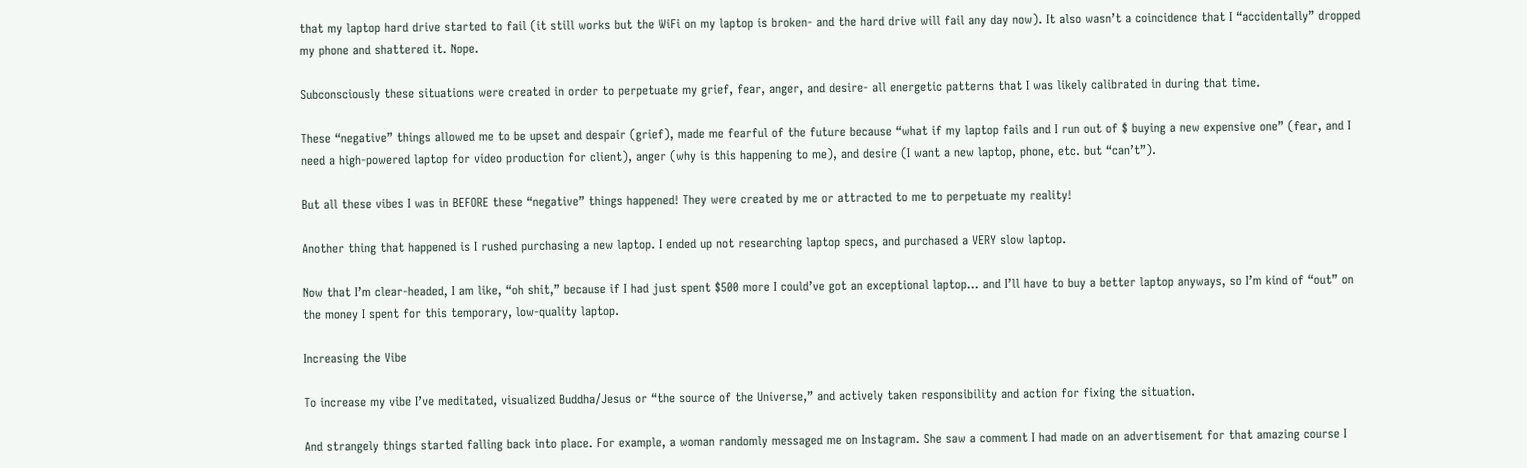that my laptop hard drive started to fail (it still works but the WiFi on my laptop is broken- and the hard drive will fail any day now). It also wasn’t a coincidence that I “accidentally” dropped my phone and shattered it. Nope.

Subconsciously these situations were created in order to perpetuate my grief, fear, anger, and desire- all energetic patterns that I was likely calibrated in during that time.

These “negative” things allowed me to be upset and despair (grief), made me fearful of the future because “what if my laptop fails and I run out of $ buying a new expensive one” (fear, and I need a high-powered laptop for video production for client), anger (why is this happening to me), and desire (I want a new laptop, phone, etc. but “can’t”).

But all these vibes I was in BEFORE these “negative” things happened! They were created by me or attracted to me to perpetuate my reality!

Another thing that happened is I rushed purchasing a new laptop. I ended up not researching laptop specs, and purchased a VERY slow laptop.

Now that I’m clear-headed, I am like, “oh shit,” because if I had just spent $500 more I could’ve got an exceptional laptop… and I’ll have to buy a better laptop anyways, so I’m kind of “out” on the money I spent for this temporary, low-quality laptop.

Increasing the Vibe

To increase my vibe I’ve meditated, visualized Buddha/Jesus or “the source of the Universe,” and actively taken responsibility and action for fixing the situation.

And strangely things started falling back into place. For example, a woman randomly messaged me on Instagram. She saw a comment I had made on an advertisement for that amazing course I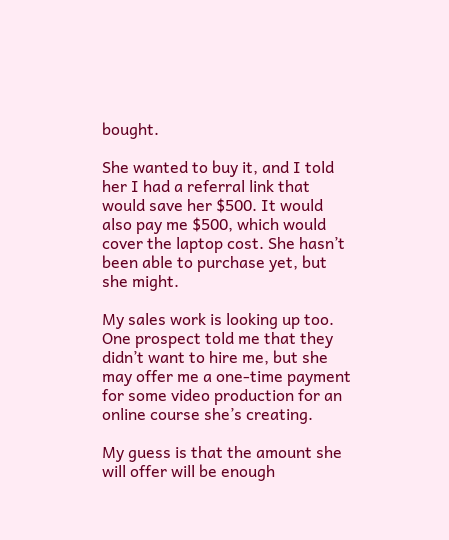bought.

She wanted to buy it, and I told her I had a referral link that would save her $500. It would also pay me $500, which would cover the laptop cost. She hasn’t been able to purchase yet, but she might.

My sales work is looking up too. One prospect told me that they didn’t want to hire me, but she may offer me a one-time payment for some video production for an online course she’s creating.

My guess is that the amount she will offer will be enough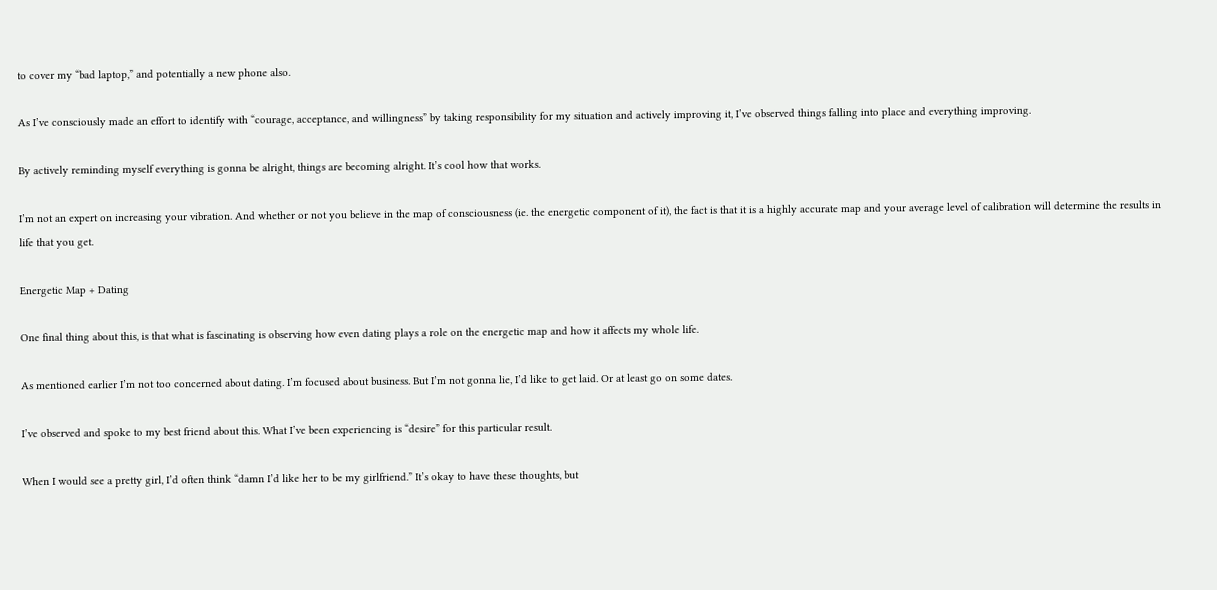to cover my “bad laptop,” and potentially a new phone also.

As I’ve consciously made an effort to identify with “courage, acceptance, and willingness” by taking responsibility for my situation and actively improving it, I’ve observed things falling into place and everything improving.

By actively reminding myself everything is gonna be alright, things are becoming alright. It’s cool how that works.

I’m not an expert on increasing your vibration. And whether or not you believe in the map of consciousness (ie. the energetic component of it), the fact is that it is a highly accurate map and your average level of calibration will determine the results in life that you get.

Energetic Map + Dating

One final thing about this, is that what is fascinating is observing how even dating plays a role on the energetic map and how it affects my whole life.

As mentioned earlier I’m not too concerned about dating. I’m focused about business. But I’m not gonna lie, I’d like to get laid. Or at least go on some dates.

I’ve observed and spoke to my best friend about this. What I’ve been experiencing is “desire” for this particular result.

When I would see a pretty girl, I’d often think “damn I’d like her to be my girlfriend.” It’s okay to have these thoughts, but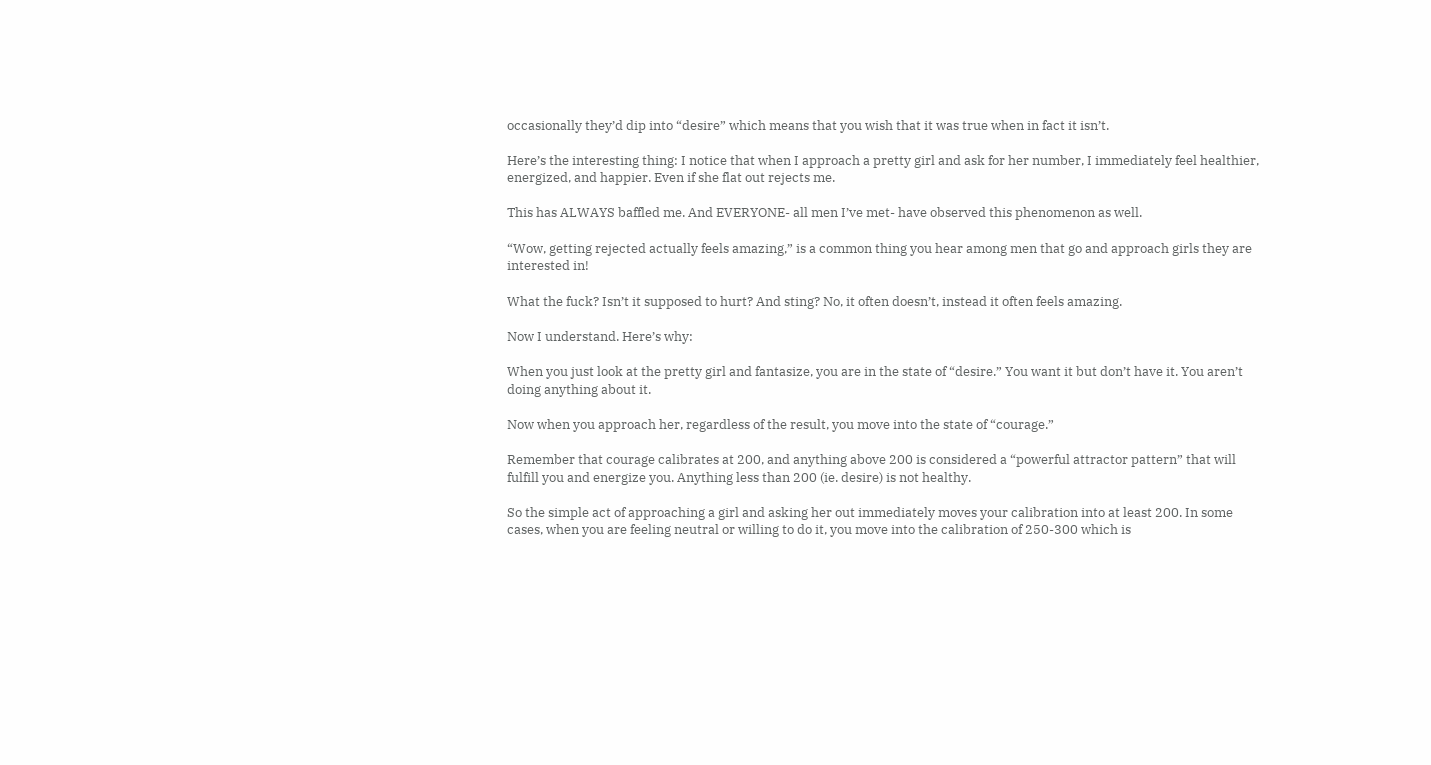occasionally they’d dip into “desire” which means that you wish that it was true when in fact it isn’t.

Here’s the interesting thing: I notice that when I approach a pretty girl and ask for her number, I immediately feel healthier, energized, and happier. Even if she flat out rejects me.

This has ALWAYS baffled me. And EVERYONE- all men I’ve met- have observed this phenomenon as well.

“Wow, getting rejected actually feels amazing,” is a common thing you hear among men that go and approach girls they are interested in!

What the fuck? Isn’t it supposed to hurt? And sting? No, it often doesn’t, instead it often feels amazing.

Now I understand. Here’s why:

When you just look at the pretty girl and fantasize, you are in the state of “desire.” You want it but don’t have it. You aren’t doing anything about it.

Now when you approach her, regardless of the result, you move into the state of “courage.”

Remember that courage calibrates at 200, and anything above 200 is considered a “powerful attractor pattern” that will fulfill you and energize you. Anything less than 200 (ie. desire) is not healthy.

So the simple act of approaching a girl and asking her out immediately moves your calibration into at least 200. In some cases, when you are feeling neutral or willing to do it, you move into the calibration of 250-300 which is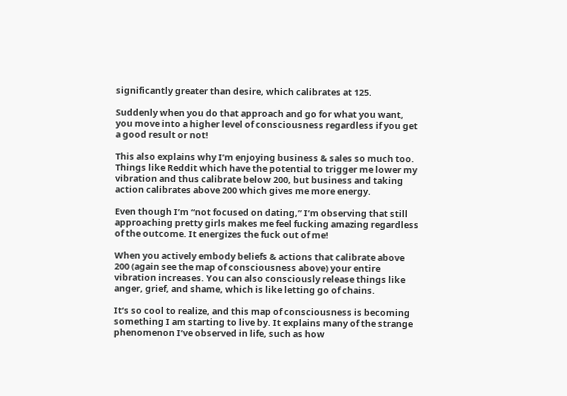significantly greater than desire, which calibrates at 125.

Suddenly when you do that approach and go for what you want, you move into a higher level of consciousness regardless if you get a good result or not!

This also explains why I’m enjoying business & sales so much too. Things like Reddit which have the potential to trigger me lower my vibration and thus calibrate below 200, but business and taking action calibrates above 200 which gives me more energy.

Even though I’m “not focused on dating,” I’m observing that still approaching pretty girls makes me feel fucking amazing regardless of the outcome. It energizes the fuck out of me!

When you actively embody beliefs & actions that calibrate above 200 (again see the map of consciousness above) your entire vibration increases. You can also consciously release things like anger, grief, and shame, which is like letting go of chains.

It’s so cool to realize, and this map of consciousness is becoming something I am starting to live by. It explains many of the strange phenomenon I’ve observed in life, such as how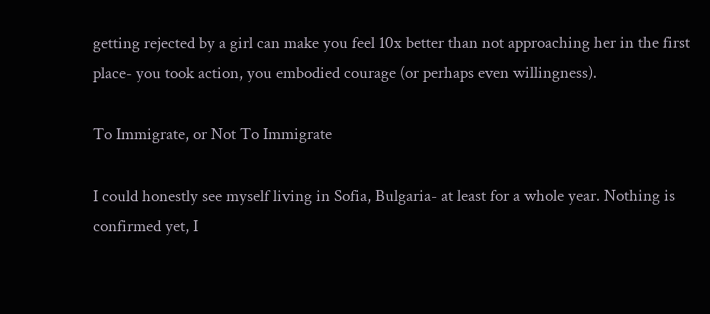getting rejected by a girl can make you feel 10x better than not approaching her in the first place- you took action, you embodied courage (or perhaps even willingness).

To Immigrate, or Not To Immigrate

I could honestly see myself living in Sofia, Bulgaria- at least for a whole year. Nothing is confirmed yet, I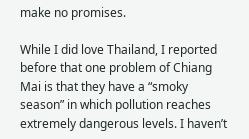make no promises.

While I did love Thailand, I reported before that one problem of Chiang Mai is that they have a “smoky season” in which pollution reaches extremely dangerous levels. I haven’t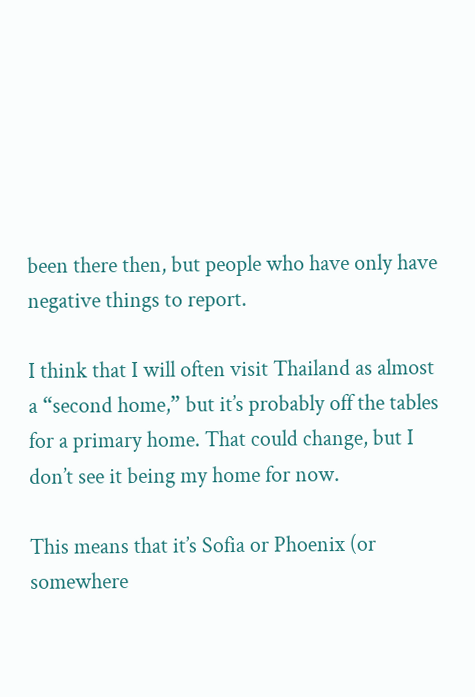been there then, but people who have only have negative things to report.

I think that I will often visit Thailand as almost a “second home,” but it’s probably off the tables for a primary home. That could change, but I don’t see it being my home for now.

This means that it’s Sofia or Phoenix (or somewhere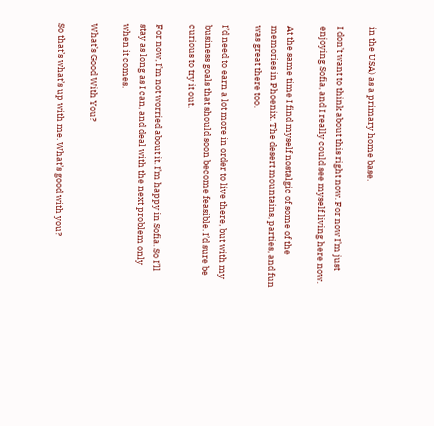in the USA) as a primary home base.

I don’t want to think about this right now. For now I’m just enjoying Sofia, and I really could see myself living here now.

At the same time I find myself nostalgic of some of the memories in Phoenix. The desert mountains, parties, and fun was great there too.

I’d need to earn a lot more in order to live there, but with my business goals that should soon become feasible. I’d sure be curious to try it out.

For now, I’m not worried about it. I’m happy in Sofia. So I’ll stay as long as I can, and deal with the next problem only when it comes.

What’s Good With You?

So that’s what’s up with me. What’s good with you?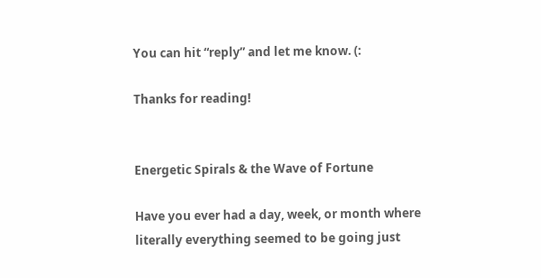You can hit “reply” and let me know. (:

Thanks for reading!


Energetic Spirals & the Wave of Fortune

Have you ever had a day, week, or month where literally everything seemed to be going just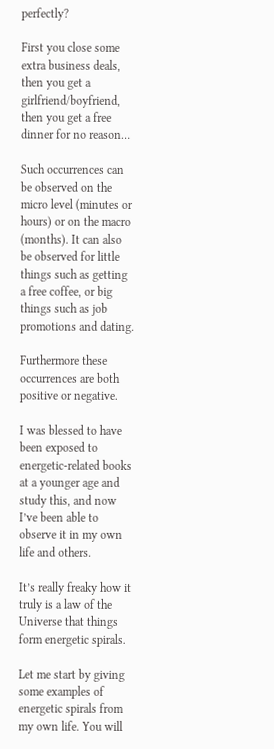perfectly?

First you close some extra business deals, then you get a girlfriend/boyfriend, then you get a free dinner for no reason…

Such occurrences can be observed on the micro level (minutes or hours) or on the macro (months). It can also be observed for little things such as getting a free coffee, or big things such as job promotions and dating.

Furthermore these occurrences are both positive or negative.

I was blessed to have been exposed to energetic-related books at a younger age and study this, and now I’ve been able to observe it in my own life and others.

It’s really freaky how it truly is a law of the Universe that things form energetic spirals.

Let me start by giving some examples of energetic spirals from my own life. You will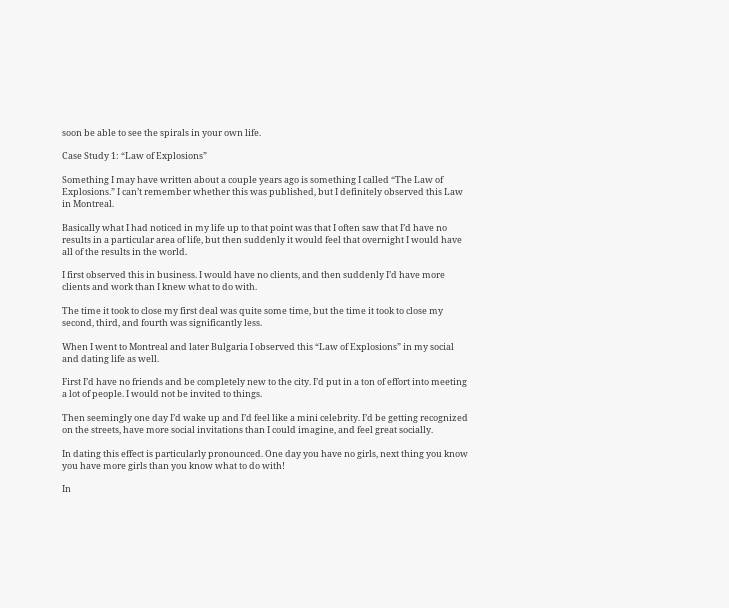soon be able to see the spirals in your own life.

Case Study 1: “Law of Explosions”

Something I may have written about a couple years ago is something I called “The Law of Explosions.” I can’t remember whether this was published, but I definitely observed this Law in Montreal.

Basically what I had noticed in my life up to that point was that I often saw that I’d have no results in a particular area of life, but then suddenly it would feel that overnight I would have all of the results in the world.

I first observed this in business. I would have no clients, and then suddenly I’d have more clients and work than I knew what to do with.

The time it took to close my first deal was quite some time, but the time it took to close my second, third, and fourth was significantly less.

When I went to Montreal and later Bulgaria I observed this “Law of Explosions” in my social and dating life as well.

First I’d have no friends and be completely new to the city. I’d put in a ton of effort into meeting a lot of people. I would not be invited to things.

Then seemingly one day I’d wake up and I’d feel like a mini celebrity. I’d be getting recognized on the streets, have more social invitations than I could imagine, and feel great socially.

In dating this effect is particularly pronounced. One day you have no girls, next thing you know you have more girls than you know what to do with!

In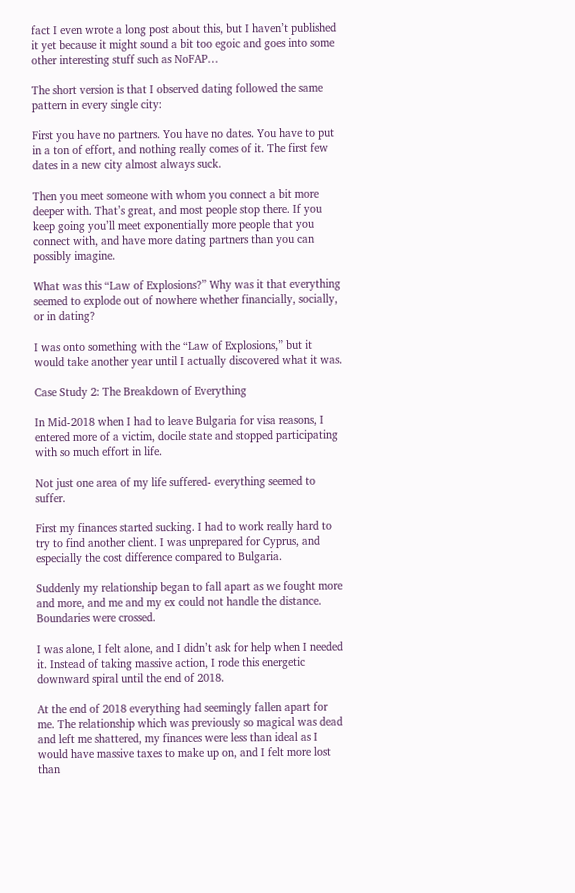fact I even wrote a long post about this, but I haven’t published it yet because it might sound a bit too egoic and goes into some other interesting stuff such as NoFAP…

The short version is that I observed dating followed the same pattern in every single city:

First you have no partners. You have no dates. You have to put in a ton of effort, and nothing really comes of it. The first few dates in a new city almost always suck.

Then you meet someone with whom you connect a bit more deeper with. That’s great, and most people stop there. If you keep going you’ll meet exponentially more people that you connect with, and have more dating partners than you can possibly imagine.

What was this “Law of Explosions?” Why was it that everything seemed to explode out of nowhere whether financially, socially, or in dating?

I was onto something with the “Law of Explosions,” but it would take another year until I actually discovered what it was.

Case Study 2: The Breakdown of Everything

In Mid-2018 when I had to leave Bulgaria for visa reasons, I entered more of a victim, docile state and stopped participating with so much effort in life.

Not just one area of my life suffered- everything seemed to suffer.

First my finances started sucking. I had to work really hard to try to find another client. I was unprepared for Cyprus, and especially the cost difference compared to Bulgaria.

Suddenly my relationship began to fall apart as we fought more and more, and me and my ex could not handle the distance. Boundaries were crossed.

I was alone, I felt alone, and I didn’t ask for help when I needed it. Instead of taking massive action, I rode this energetic downward spiral until the end of 2018.

At the end of 2018 everything had seemingly fallen apart for me. The relationship which was previously so magical was dead and left me shattered, my finances were less than ideal as I would have massive taxes to make up on, and I felt more lost than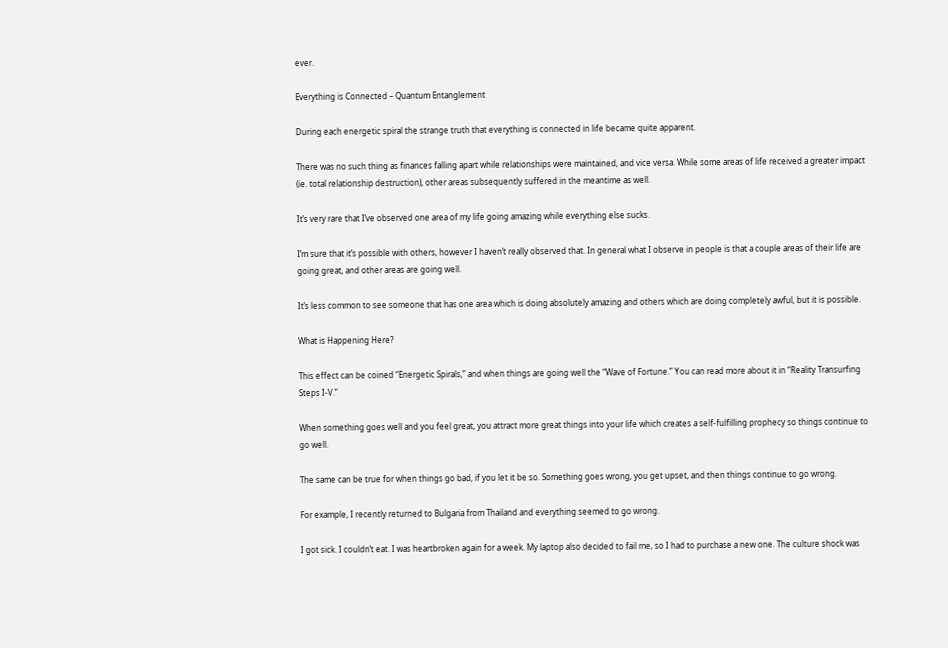ever.

Everything is Connected – Quantum Entanglement

During each energetic spiral the strange truth that everything is connected in life became quite apparent.

There was no such thing as finances falling apart while relationships were maintained, and vice versa. While some areas of life received a greater impact (ie. total relationship destruction), other areas subsequently suffered in the meantime as well.

It’s very rare that I’ve observed one area of my life going amazing while everything else sucks.

I’m sure that it’s possible with others, however I haven’t really observed that. In general what I observe in people is that a couple areas of their life are going great, and other areas are going well.

It’s less common to see someone that has one area which is doing absolutely amazing and others which are doing completely awful, but it is possible.

What is Happening Here?

This effect can be coined “Energetic Spirals,” and when things are going well the “Wave of Fortune.” You can read more about it in “Reality Transurfing Steps I-V.”

When something goes well and you feel great, you attract more great things into your life which creates a self-fulfilling prophecy so things continue to go well.

The same can be true for when things go bad, if you let it be so. Something goes wrong, you get upset, and then things continue to go wrong.

For example, I recently returned to Bulgaria from Thailand and everything seemed to go wrong.

I got sick. I couldn’t eat. I was heartbroken again for a week. My laptop also decided to fail me, so I had to purchase a new one. The culture shock was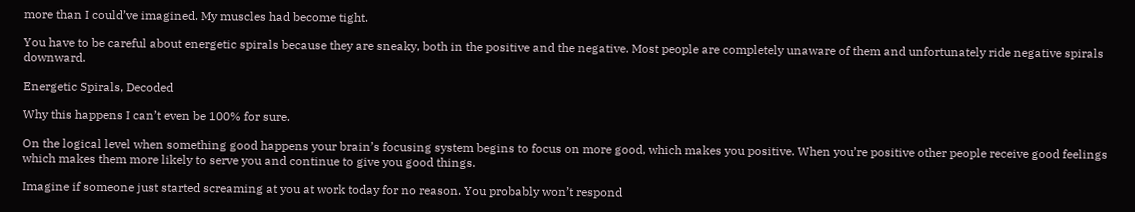more than I could’ve imagined. My muscles had become tight.

You have to be careful about energetic spirals because they are sneaky, both in the positive and the negative. Most people are completely unaware of them and unfortunately ride negative spirals downward.

Energetic Spirals, Decoded

Why this happens I can’t even be 100% for sure.

On the logical level when something good happens your brain’s focusing system begins to focus on more good, which makes you positive. When you’re positive other people receive good feelings which makes them more likely to serve you and continue to give you good things.

Imagine if someone just started screaming at you at work today for no reason. You probably won’t respond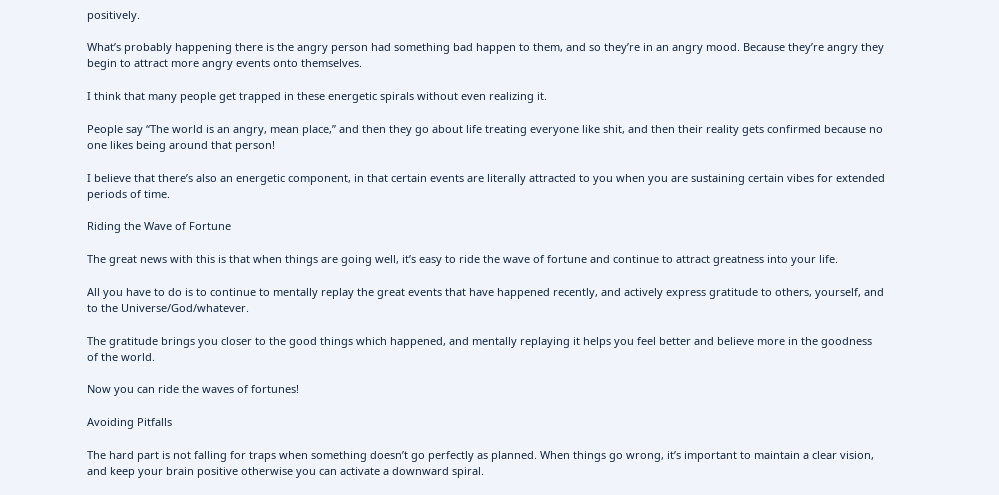positively.

What’s probably happening there is the angry person had something bad happen to them, and so they’re in an angry mood. Because they’re angry they begin to attract more angry events onto themselves.

I think that many people get trapped in these energetic spirals without even realizing it.

People say “The world is an angry, mean place,” and then they go about life treating everyone like shit, and then their reality gets confirmed because no one likes being around that person!

I believe that there’s also an energetic component, in that certain events are literally attracted to you when you are sustaining certain vibes for extended periods of time.

Riding the Wave of Fortune

The great news with this is that when things are going well, it’s easy to ride the wave of fortune and continue to attract greatness into your life.

All you have to do is to continue to mentally replay the great events that have happened recently, and actively express gratitude to others, yourself, and to the Universe/God/whatever.

The gratitude brings you closer to the good things which happened, and mentally replaying it helps you feel better and believe more in the goodness of the world.

Now you can ride the waves of fortunes!

Avoiding Pitfalls

The hard part is not falling for traps when something doesn’t go perfectly as planned. When things go wrong, it’s important to maintain a clear vision, and keep your brain positive otherwise you can activate a downward spiral.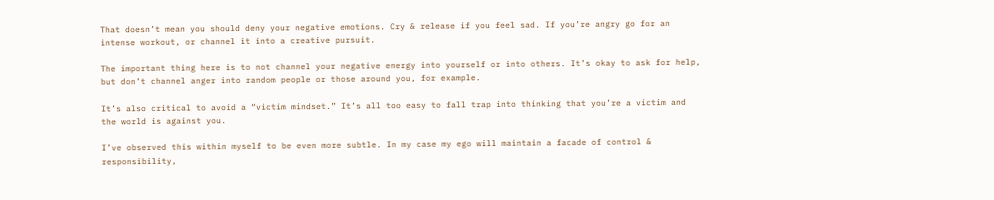That doesn’t mean you should deny your negative emotions. Cry & release if you feel sad. If you’re angry go for an intense workout, or channel it into a creative pursuit.

The important thing here is to not channel your negative energy into yourself or into others. It’s okay to ask for help, but don’t channel anger into random people or those around you, for example.

It’s also critical to avoid a “victim mindset.” It’s all too easy to fall trap into thinking that you’re a victim and the world is against you.

I’ve observed this within myself to be even more subtle. In my case my ego will maintain a facade of control & responsibility,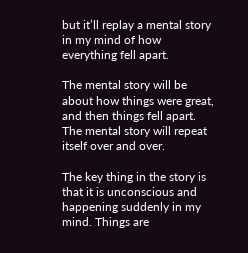but it’ll replay a mental story in my mind of how everything fell apart.

The mental story will be about how things were great, and then things fell apart. The mental story will repeat itself over and over.

The key thing in the story is that it is unconscious and happening suddenly in my mind. Things are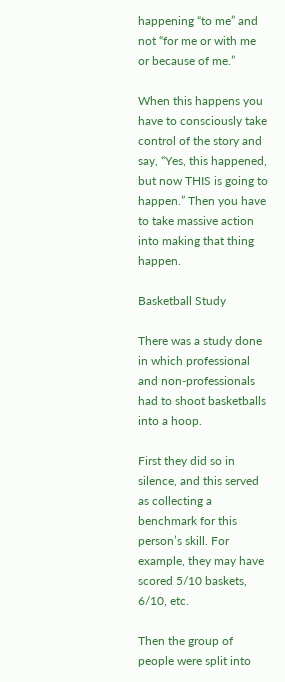happening “to me” and not “for me or with me or because of me.”

When this happens you have to consciously take control of the story and say, “Yes, this happened, but now THIS is going to happen.” Then you have to take massive action into making that thing happen.

Basketball Study

There was a study done in which professional and non-professionals had to shoot basketballs into a hoop.

First they did so in silence, and this served as collecting a benchmark for this person’s skill. For example, they may have scored 5/10 baskets, 6/10, etc.

Then the group of people were split into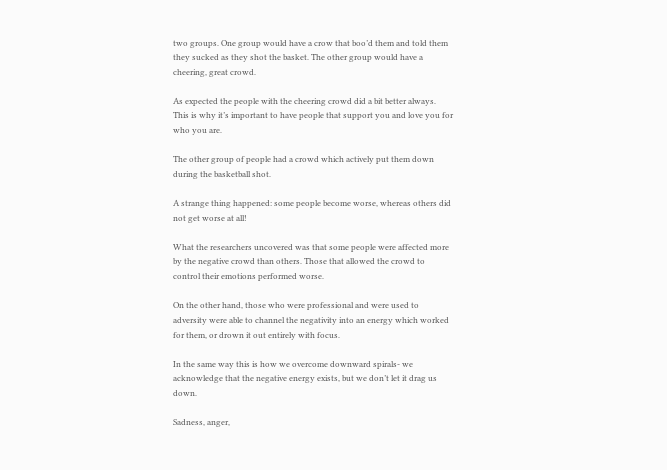two groups. One group would have a crow that boo’d them and told them they sucked as they shot the basket. The other group would have a cheering, great crowd.

As expected the people with the cheering crowd did a bit better always. This is why it’s important to have people that support you and love you for who you are.

The other group of people had a crowd which actively put them down during the basketball shot.

A strange thing happened: some people become worse, whereas others did not get worse at all!

What the researchers uncovered was that some people were affected more by the negative crowd than others. Those that allowed the crowd to control their emotions performed worse.

On the other hand, those who were professional and were used to adversity were able to channel the negativity into an energy which worked for them, or drown it out entirely with focus.

In the same way this is how we overcome downward spirals- we acknowledge that the negative energy exists, but we don’t let it drag us down.

Sadness, anger,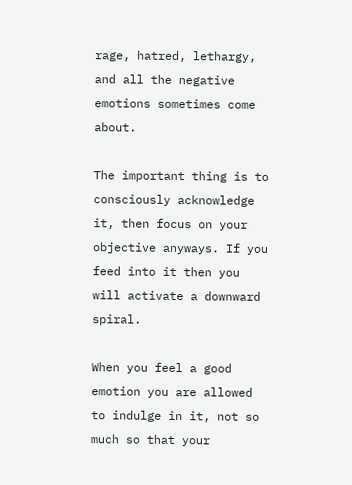rage, hatred, lethargy, and all the negative emotions sometimes come about.

The important thing is to consciously acknowledge it, then focus on your objective anyways. If you feed into it then you will activate a downward spiral.

When you feel a good emotion you are allowed to indulge in it, not so much so that your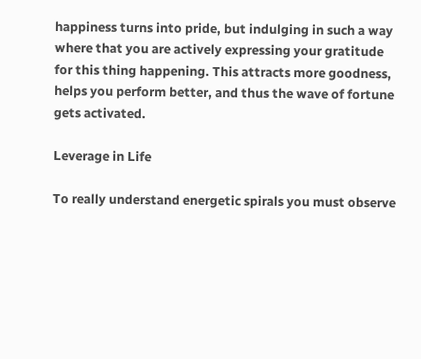happiness turns into pride, but indulging in such a way where that you are actively expressing your gratitude for this thing happening. This attracts more goodness, helps you perform better, and thus the wave of fortune gets activated.

Leverage in Life

To really understand energetic spirals you must observe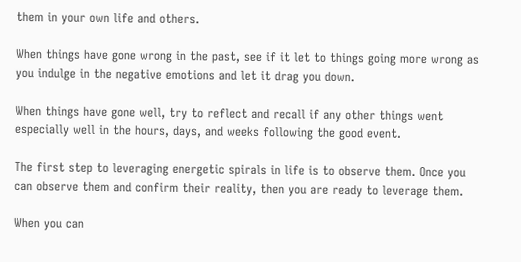them in your own life and others.

When things have gone wrong in the past, see if it let to things going more wrong as you indulge in the negative emotions and let it drag you down.

When things have gone well, try to reflect and recall if any other things went especially well in the hours, days, and weeks following the good event.

The first step to leveraging energetic spirals in life is to observe them. Once you can observe them and confirm their reality, then you are ready to leverage them.

When you can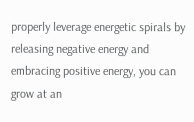properly leverage energetic spirals by releasing negative energy and embracing positive energy, you can grow at an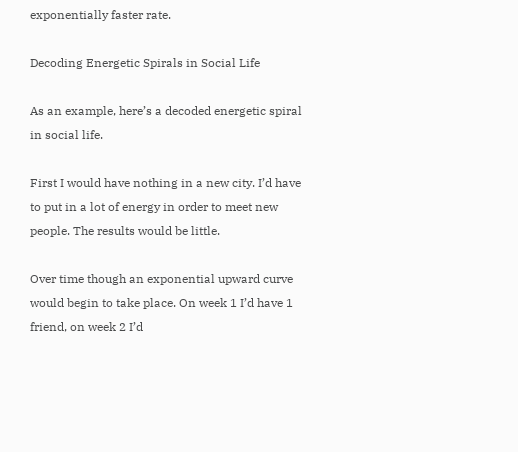exponentially faster rate.

Decoding Energetic Spirals in Social Life

As an example, here’s a decoded energetic spiral in social life.

First I would have nothing in a new city. I’d have to put in a lot of energy in order to meet new people. The results would be little.

Over time though an exponential upward curve would begin to take place. On week 1 I’d have 1 friend, on week 2 I’d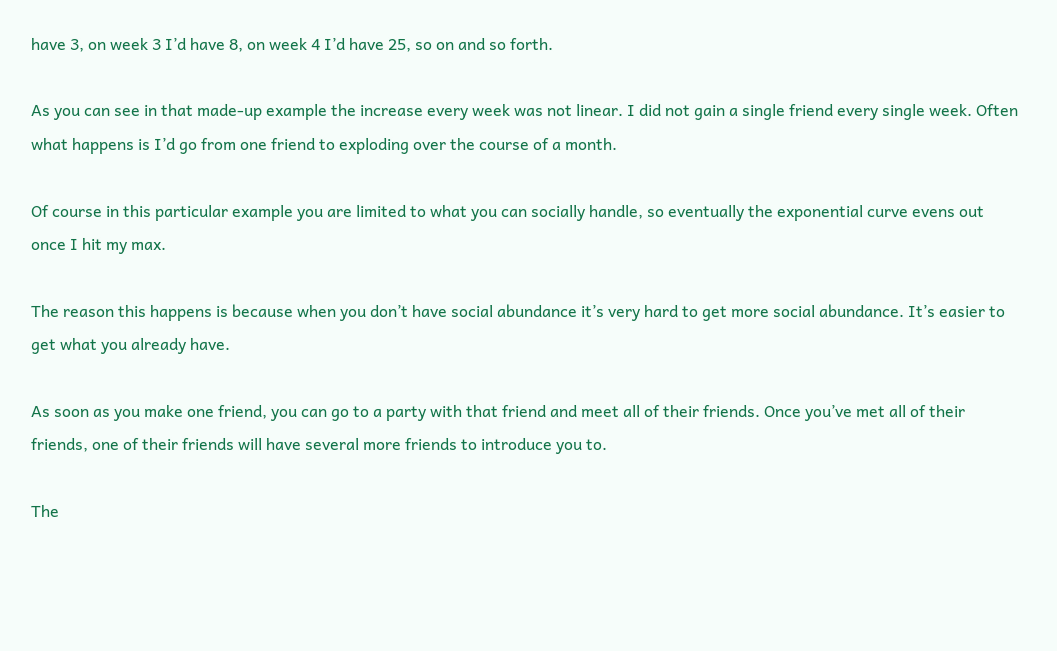have 3, on week 3 I’d have 8, on week 4 I’d have 25, so on and so forth.

As you can see in that made-up example the increase every week was not linear. I did not gain a single friend every single week. Often what happens is I’d go from one friend to exploding over the course of a month.

Of course in this particular example you are limited to what you can socially handle, so eventually the exponential curve evens out once I hit my max.

The reason this happens is because when you don’t have social abundance it’s very hard to get more social abundance. It’s easier to get what you already have.

As soon as you make one friend, you can go to a party with that friend and meet all of their friends. Once you’ve met all of their friends, one of their friends will have several more friends to introduce you to.

The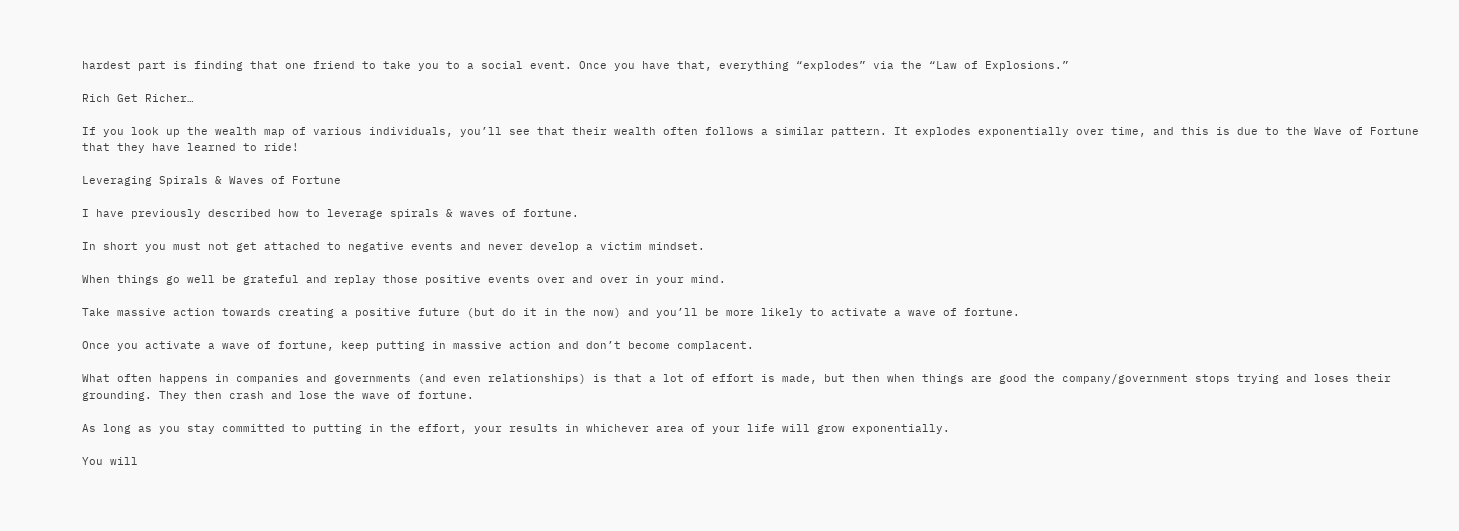hardest part is finding that one friend to take you to a social event. Once you have that, everything “explodes” via the “Law of Explosions.”

Rich Get Richer…

If you look up the wealth map of various individuals, you’ll see that their wealth often follows a similar pattern. It explodes exponentially over time, and this is due to the Wave of Fortune that they have learned to ride!

Leveraging Spirals & Waves of Fortune

I have previously described how to leverage spirals & waves of fortune.

In short you must not get attached to negative events and never develop a victim mindset.

When things go well be grateful and replay those positive events over and over in your mind.

Take massive action towards creating a positive future (but do it in the now) and you’ll be more likely to activate a wave of fortune.

Once you activate a wave of fortune, keep putting in massive action and don’t become complacent.

What often happens in companies and governments (and even relationships) is that a lot of effort is made, but then when things are good the company/government stops trying and loses their grounding. They then crash and lose the wave of fortune.

As long as you stay committed to putting in the effort, your results in whichever area of your life will grow exponentially.

You will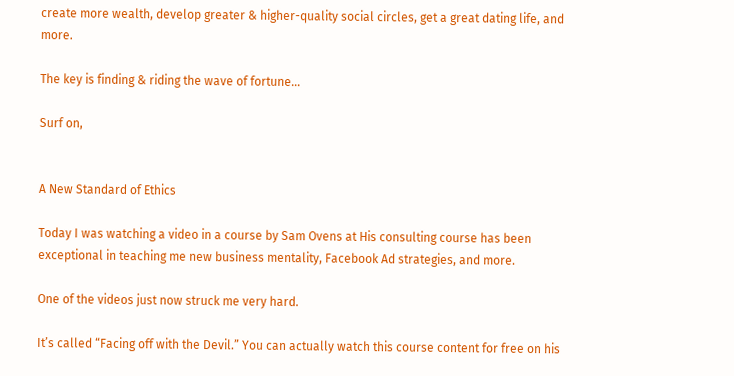create more wealth, develop greater & higher-quality social circles, get a great dating life, and more.

The key is finding & riding the wave of fortune…

Surf on,


A New Standard of Ethics

Today I was watching a video in a course by Sam Ovens at His consulting course has been exceptional in teaching me new business mentality, Facebook Ad strategies, and more.

One of the videos just now struck me very hard.

It’s called “Facing off with the Devil.” You can actually watch this course content for free on his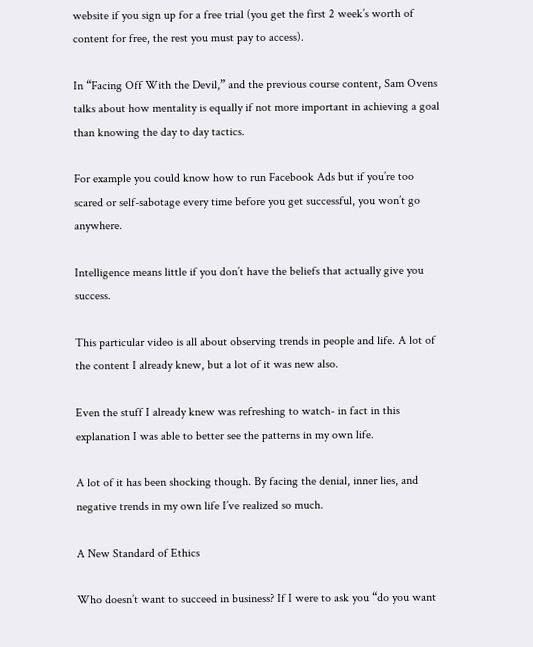website if you sign up for a free trial (you get the first 2 week’s worth of content for free, the rest you must pay to access).

In “Facing Off With the Devil,” and the previous course content, Sam Ovens talks about how mentality is equally if not more important in achieving a goal than knowing the day to day tactics.

For example you could know how to run Facebook Ads but if you’re too scared or self-sabotage every time before you get successful, you won’t go anywhere.

Intelligence means little if you don’t have the beliefs that actually give you success.

This particular video is all about observing trends in people and life. A lot of the content I already knew, but a lot of it was new also.

Even the stuff I already knew was refreshing to watch- in fact in this explanation I was able to better see the patterns in my own life.

A lot of it has been shocking though. By facing the denial, inner lies, and negative trends in my own life I’ve realized so much.

A New Standard of Ethics

Who doesn’t want to succeed in business? If I were to ask you “do you want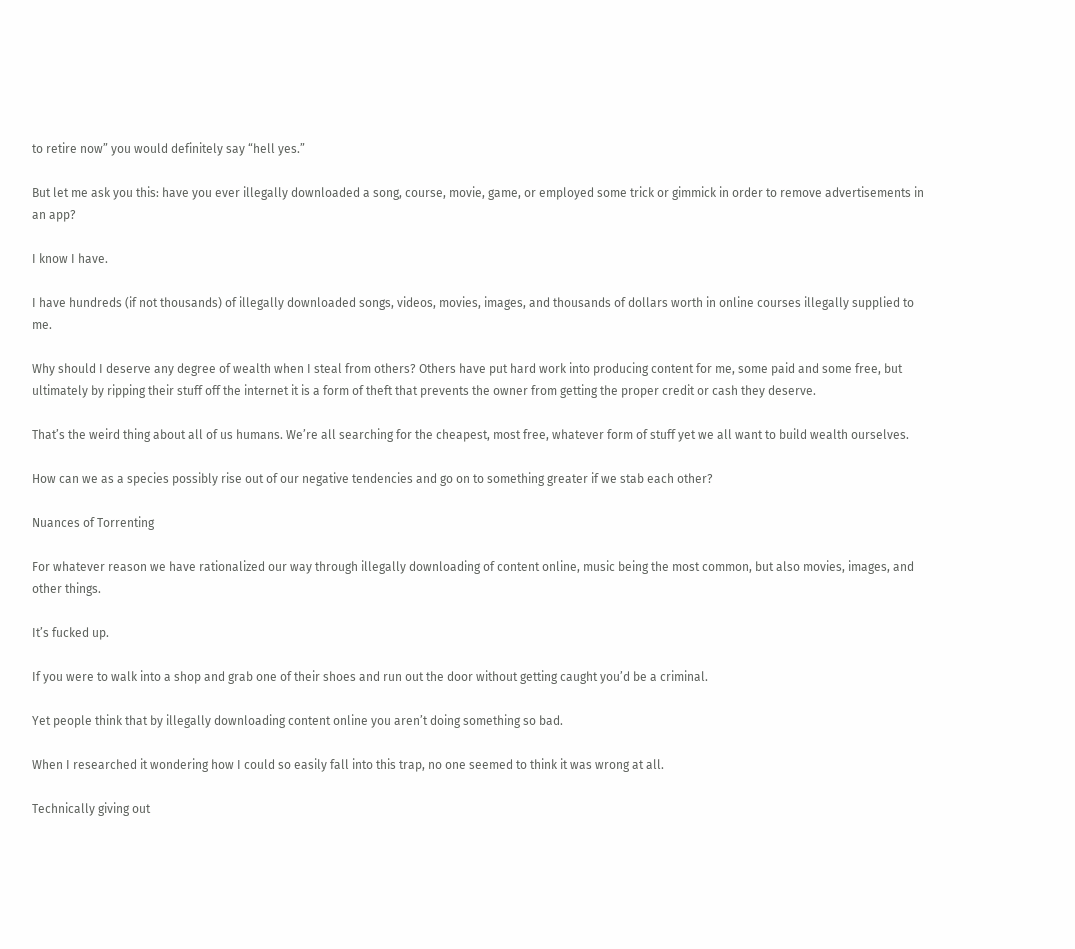to retire now” you would definitely say “hell yes.”

But let me ask you this: have you ever illegally downloaded a song, course, movie, game, or employed some trick or gimmick in order to remove advertisements in an app?

I know I have.

I have hundreds (if not thousands) of illegally downloaded songs, videos, movies, images, and thousands of dollars worth in online courses illegally supplied to me.

Why should I deserve any degree of wealth when I steal from others? Others have put hard work into producing content for me, some paid and some free, but ultimately by ripping their stuff off the internet it is a form of theft that prevents the owner from getting the proper credit or cash they deserve.

That’s the weird thing about all of us humans. We’re all searching for the cheapest, most free, whatever form of stuff yet we all want to build wealth ourselves.

How can we as a species possibly rise out of our negative tendencies and go on to something greater if we stab each other?

Nuances of Torrenting

For whatever reason we have rationalized our way through illegally downloading of content online, music being the most common, but also movies, images, and other things.

It’s fucked up.

If you were to walk into a shop and grab one of their shoes and run out the door without getting caught you’d be a criminal.

Yet people think that by illegally downloading content online you aren’t doing something so bad.

When I researched it wondering how I could so easily fall into this trap, no one seemed to think it was wrong at all.

Technically giving out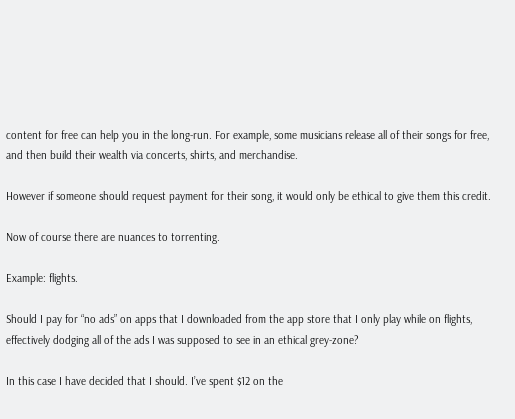content for free can help you in the long-run. For example, some musicians release all of their songs for free, and then build their wealth via concerts, shirts, and merchandise.

However if someone should request payment for their song, it would only be ethical to give them this credit.

Now of course there are nuances to torrenting.

Example: flights.

Should I pay for “no ads” on apps that I downloaded from the app store that I only play while on flights, effectively dodging all of the ads I was supposed to see in an ethical grey-zone?

In this case I have decided that I should. I’ve spent $12 on the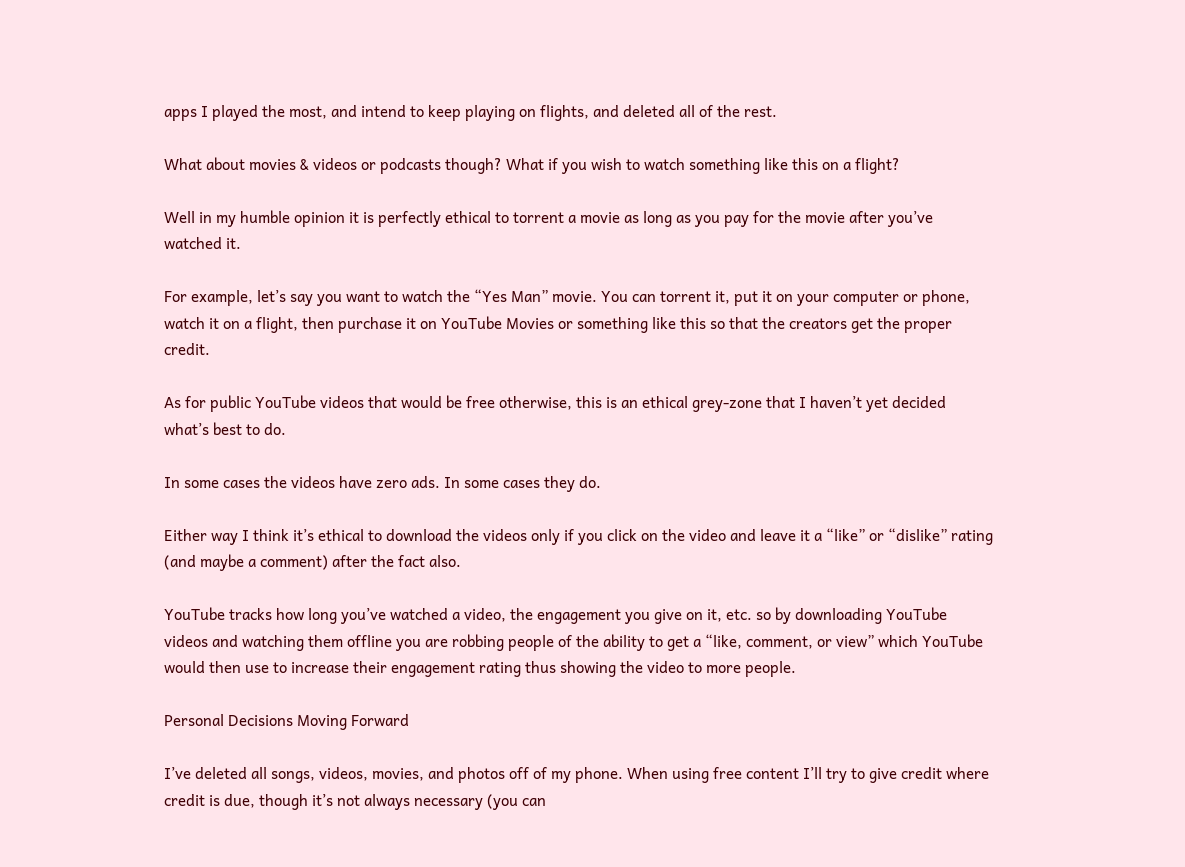apps I played the most, and intend to keep playing on flights, and deleted all of the rest.

What about movies & videos or podcasts though? What if you wish to watch something like this on a flight?

Well in my humble opinion it is perfectly ethical to torrent a movie as long as you pay for the movie after you’ve watched it.

For example, let’s say you want to watch the “Yes Man” movie. You can torrent it, put it on your computer or phone, watch it on a flight, then purchase it on YouTube Movies or something like this so that the creators get the proper credit.

As for public YouTube videos that would be free otherwise, this is an ethical grey-zone that I haven’t yet decided what’s best to do.

In some cases the videos have zero ads. In some cases they do.

Either way I think it’s ethical to download the videos only if you click on the video and leave it a “like” or “dislike” rating (and maybe a comment) after the fact also.

YouTube tracks how long you’ve watched a video, the engagement you give on it, etc. so by downloading YouTube videos and watching them offline you are robbing people of the ability to get a “like, comment, or view” which YouTube would then use to increase their engagement rating thus showing the video to more people.

Personal Decisions Moving Forward

I’ve deleted all songs, videos, movies, and photos off of my phone. When using free content I’ll try to give credit where credit is due, though it’s not always necessary (you can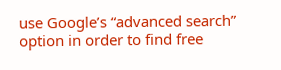use Google’s “advanced search” option in order to find free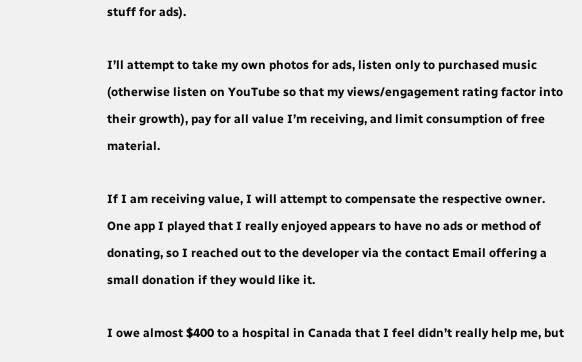stuff for ads).

I’ll attempt to take my own photos for ads, listen only to purchased music (otherwise listen on YouTube so that my views/engagement rating factor into their growth), pay for all value I’m receiving, and limit consumption of free material.

If I am receiving value, I will attempt to compensate the respective owner. One app I played that I really enjoyed appears to have no ads or method of donating, so I reached out to the developer via the contact Email offering a small donation if they would like it.

I owe almost $400 to a hospital in Canada that I feel didn’t really help me, but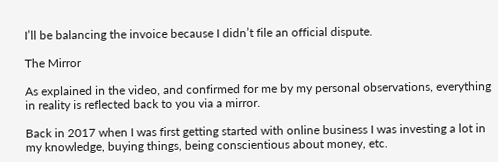I’ll be balancing the invoice because I didn’t file an official dispute.

The Mirror

As explained in the video, and confirmed for me by my personal observations, everything in reality is reflected back to you via a mirror.

Back in 2017 when I was first getting started with online business I was investing a lot in my knowledge, buying things, being conscientious about money, etc.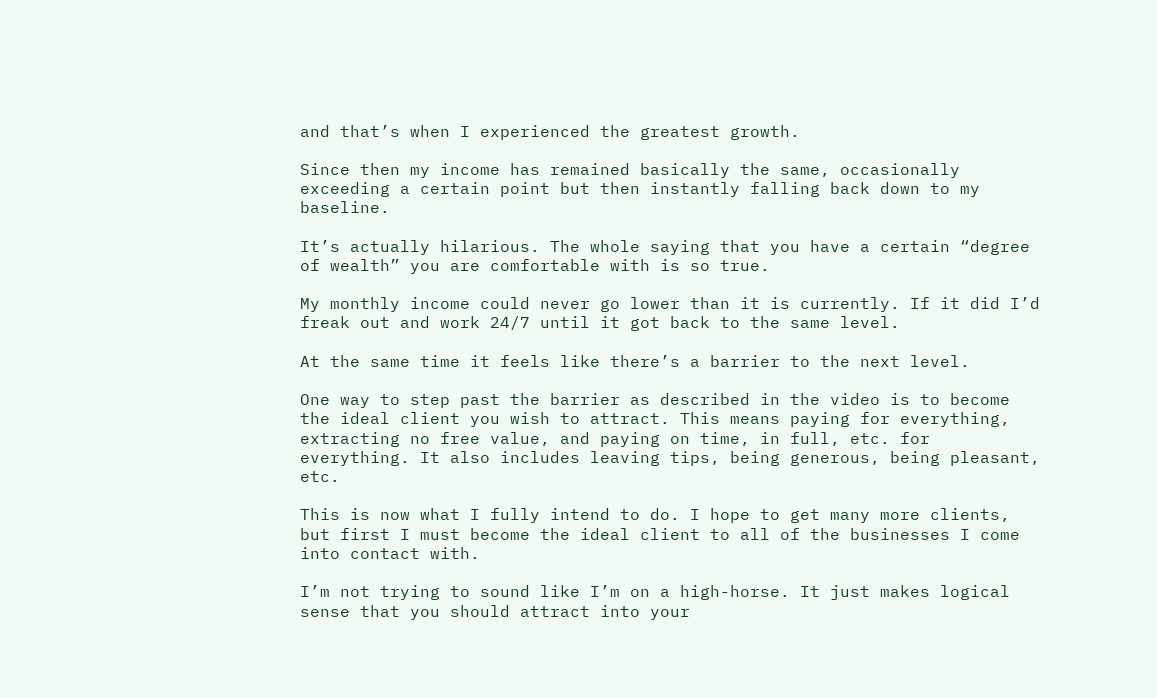and that’s when I experienced the greatest growth.

Since then my income has remained basically the same, occasionally exceeding a certain point but then instantly falling back down to my baseline.

It’s actually hilarious. The whole saying that you have a certain “degree of wealth” you are comfortable with is so true.

My monthly income could never go lower than it is currently. If it did I’d freak out and work 24/7 until it got back to the same level.

At the same time it feels like there’s a barrier to the next level.

One way to step past the barrier as described in the video is to become the ideal client you wish to attract. This means paying for everything, extracting no free value, and paying on time, in full, etc. for everything. It also includes leaving tips, being generous, being pleasant, etc.

This is now what I fully intend to do. I hope to get many more clients, but first I must become the ideal client to all of the businesses I come into contact with.

I’m not trying to sound like I’m on a high-horse. It just makes logical sense that you should attract into your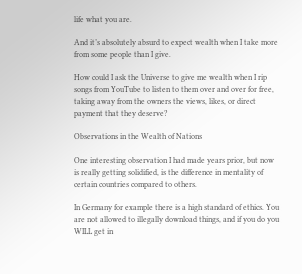life what you are.

And it’s absolutely absurd to expect wealth when I take more from some people than I give.

How could I ask the Universe to give me wealth when I rip songs from YouTube to listen to them over and over for free, taking away from the owners the views, likes, or direct payment that they deserve?

Observations in the Wealth of Nations

One interesting observation I had made years prior, but now is really getting solidified, is the difference in mentality of certain countries compared to others.

In Germany for example there is a high standard of ethics. You are not allowed to illegally download things, and if you do you WILL get in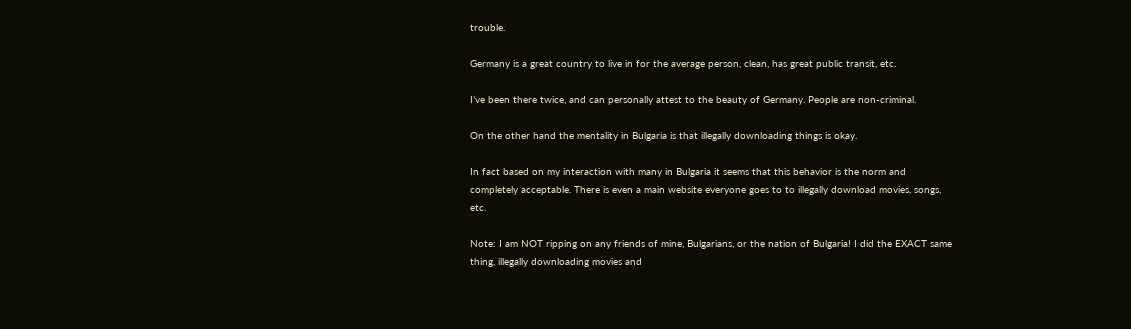trouble.

Germany is a great country to live in for the average person, clean, has great public transit, etc.

I’ve been there twice, and can personally attest to the beauty of Germany. People are non-criminal.

On the other hand the mentality in Bulgaria is that illegally downloading things is okay.

In fact based on my interaction with many in Bulgaria it seems that this behavior is the norm and completely acceptable. There is even a main website everyone goes to to illegally download movies, songs, etc.

Note: I am NOT ripping on any friends of mine, Bulgarians, or the nation of Bulgaria! I did the EXACT same thing, illegally downloading movies and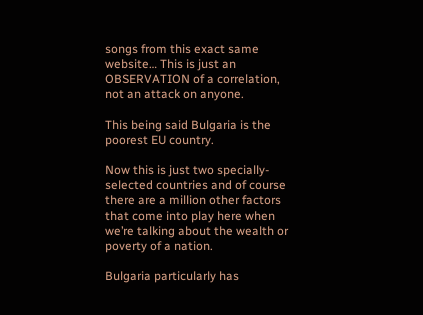songs from this exact same website… This is just an OBSERVATION of a correlation, not an attack on anyone.

This being said Bulgaria is the poorest EU country.

Now this is just two specially-selected countries and of course there are a million other factors that come into play here when we’re talking about the wealth or poverty of a nation.

Bulgaria particularly has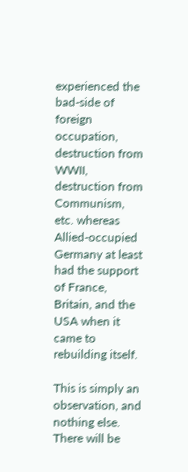experienced the bad-side of foreign occupation, destruction from WWII, destruction from Communism, etc. whereas Allied-occupied Germany at least had the support of France, Britain, and the USA when it came to rebuilding itself.

This is simply an observation, and nothing else. There will be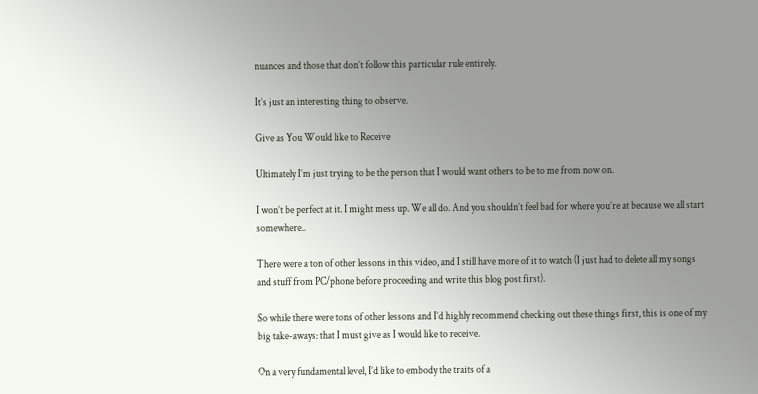nuances and those that don’t follow this particular rule entirely.

It’s just an interesting thing to observe.

Give as You Would like to Receive

Ultimately I’m just trying to be the person that I would want others to be to me from now on.

I won’t be perfect at it. I might mess up. We all do. And you shouldn’t feel bad for where you’re at because we all start somewhere..

There were a ton of other lessons in this video, and I still have more of it to watch (I just had to delete all my songs and stuff from PC/phone before proceeding and write this blog post first).

So while there were tons of other lessons and I’d highly recommend checking out these things first, this is one of my big take-aways: that I must give as I would like to receive.

On a very fundamental level, I’d like to embody the traits of a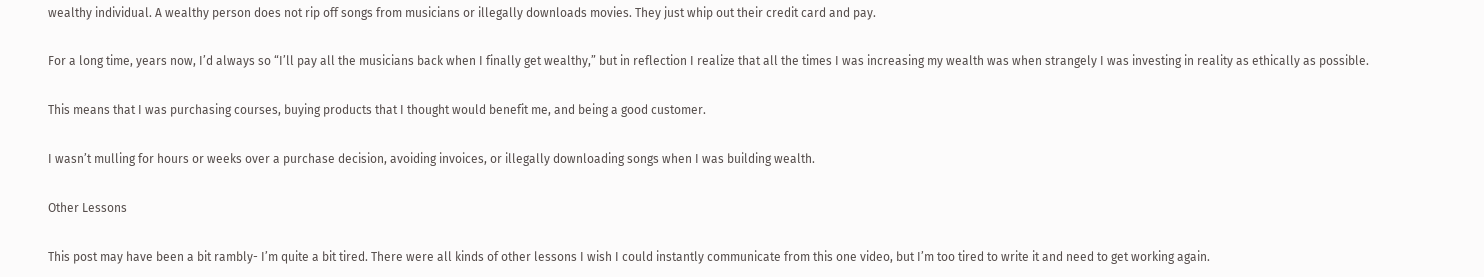wealthy individual. A wealthy person does not rip off songs from musicians or illegally downloads movies. They just whip out their credit card and pay.

For a long time, years now, I’d always so “I’ll pay all the musicians back when I finally get wealthy,” but in reflection I realize that all the times I was increasing my wealth was when strangely I was investing in reality as ethically as possible.

This means that I was purchasing courses, buying products that I thought would benefit me, and being a good customer.

I wasn’t mulling for hours or weeks over a purchase decision, avoiding invoices, or illegally downloading songs when I was building wealth.

Other Lessons

This post may have been a bit rambly- I’m quite a bit tired. There were all kinds of other lessons I wish I could instantly communicate from this one video, but I’m too tired to write it and need to get working again.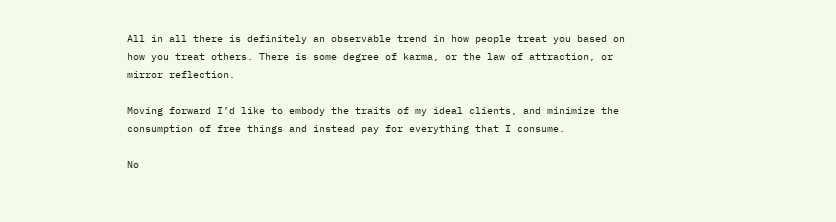All in all there is definitely an observable trend in how people treat you based on how you treat others. There is some degree of karma, or the law of attraction, or mirror reflection.

Moving forward I’d like to embody the traits of my ideal clients, and minimize the consumption of free things and instead pay for everything that I consume.

No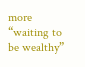more “waiting to be wealthy”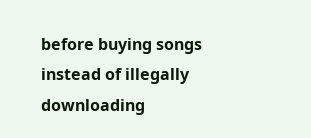before buying songs instead of illegally downloading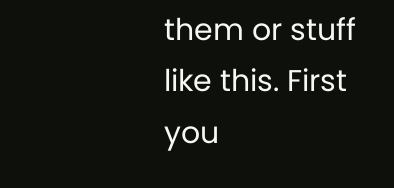them or stuff like this. First you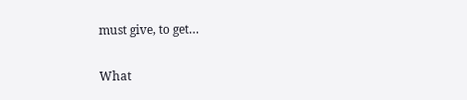must give, to get…

What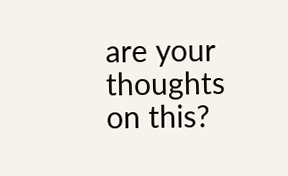are your thoughts on this?